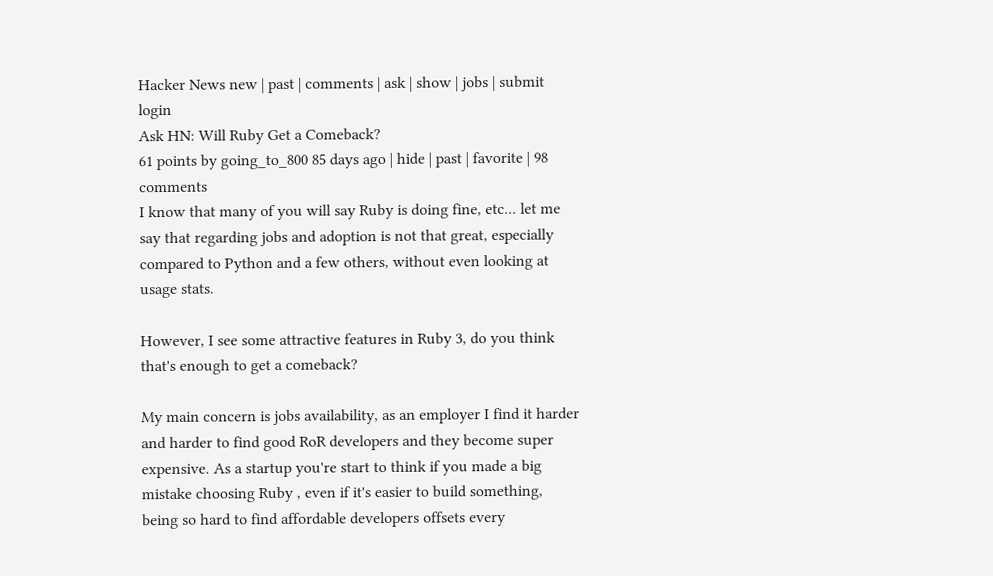Hacker News new | past | comments | ask | show | jobs | submit login
Ask HN: Will Ruby Get a Comeback?
61 points by going_to_800 85 days ago | hide | past | favorite | 98 comments
I know that many of you will say Ruby is doing fine, etc... let me say that regarding jobs and adoption is not that great, especially compared to Python and a few others, without even looking at usage stats.

However, I see some attractive features in Ruby 3, do you think that's enough to get a comeback?

My main concern is jobs availability, as an employer I find it harder and harder to find good RoR developers and they become super expensive. As a startup you're start to think if you made a big mistake choosing Ruby , even if it's easier to build something, being so hard to find affordable developers offsets every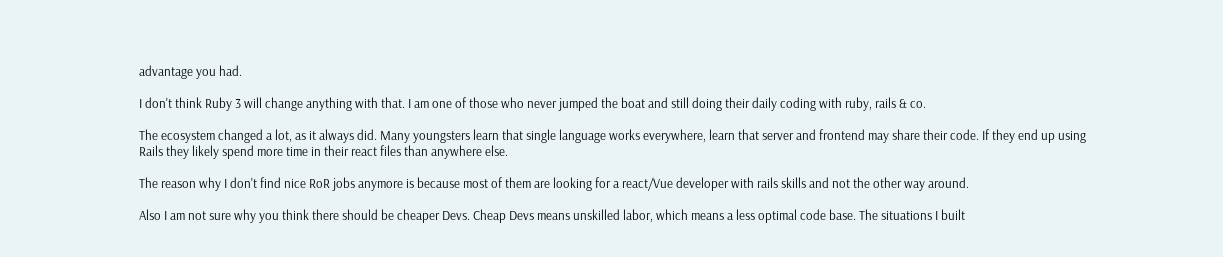advantage you had.

I don't think Ruby 3 will change anything with that. I am one of those who never jumped the boat and still doing their daily coding with ruby, rails & co.

The ecosystem changed a lot, as it always did. Many youngsters learn that single language works everywhere, learn that server and frontend may share their code. If they end up using Rails they likely spend more time in their react files than anywhere else.

The reason why I don't find nice RoR jobs anymore is because most of them are looking for a react/Vue developer with rails skills and not the other way around.

Also I am not sure why you think there should be cheaper Devs. Cheap Devs means unskilled labor, which means a less optimal code base. The situations I built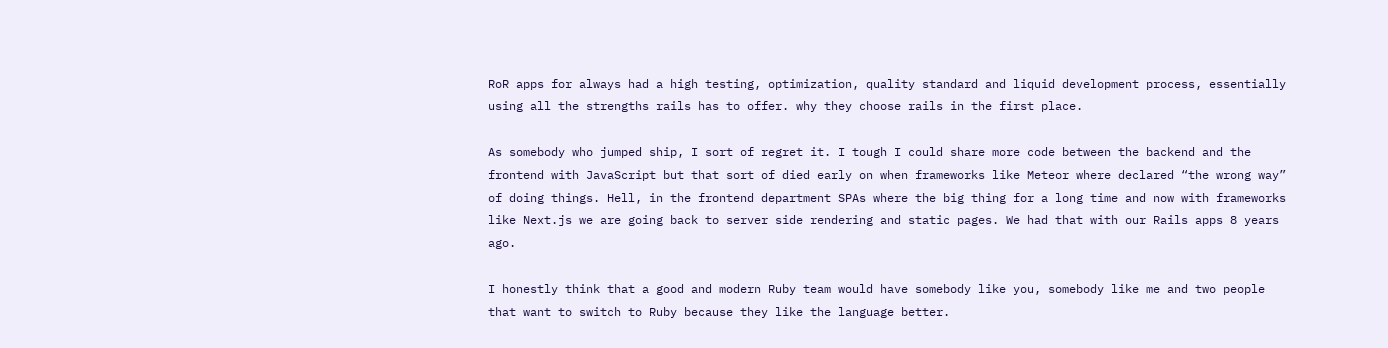RoR apps for always had a high testing, optimization, quality standard and liquid development process, essentially using all the strengths rails has to offer. why they choose rails in the first place.

As somebody who jumped ship, I sort of regret it. I tough I could share more code between the backend and the frontend with JavaScript but that sort of died early on when frameworks like Meteor where declared “the wrong way” of doing things. Hell, in the frontend department SPAs where the big thing for a long time and now with frameworks like Next.js we are going back to server side rendering and static pages. We had that with our Rails apps 8 years ago.

I honestly think that a good and modern Ruby team would have somebody like you, somebody like me and two people that want to switch to Ruby because they like the language better.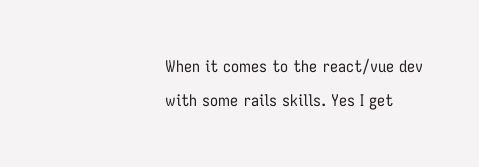When it comes to the react/vue dev with some rails skills. Yes I get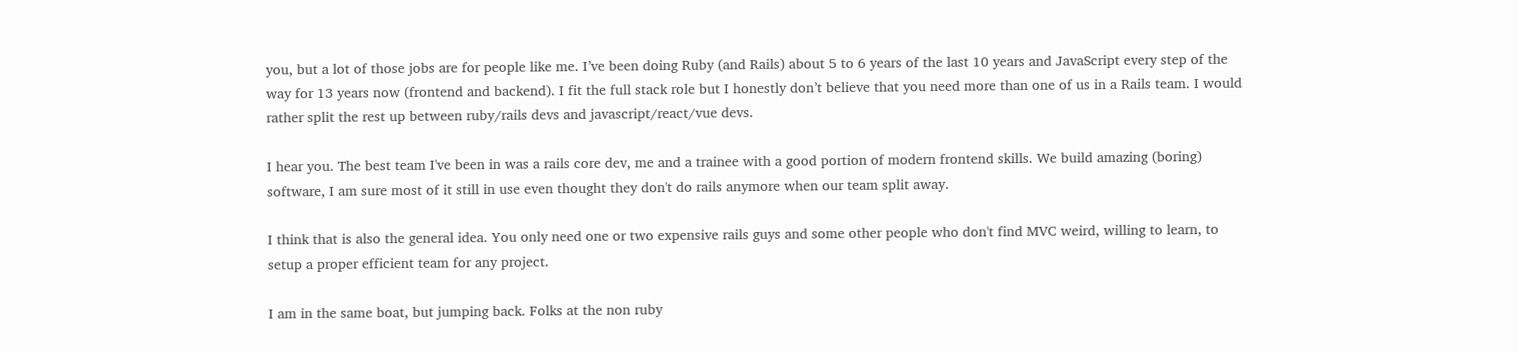you, but a lot of those jobs are for people like me. I’ve been doing Ruby (and Rails) about 5 to 6 years of the last 10 years and JavaScript every step of the way for 13 years now (frontend and backend). I fit the full stack role but I honestly don’t believe that you need more than one of us in a Rails team. I would rather split the rest up between ruby/rails devs and javascript/react/vue devs.

I hear you. The best team I've been in was a rails core dev, me and a trainee with a good portion of modern frontend skills. We build amazing (boring) software, I am sure most of it still in use even thought they don't do rails anymore when our team split away.

I think that is also the general idea. You only need one or two expensive rails guys and some other people who don't find MVC weird, willing to learn, to setup a proper efficient team for any project.

I am in the same boat, but jumping back. Folks at the non ruby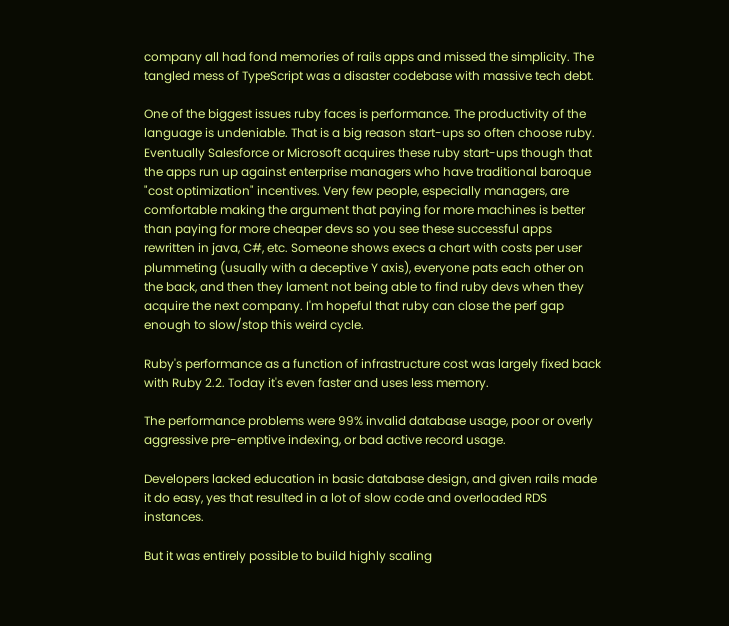company all had fond memories of rails apps and missed the simplicity. The tangled mess of TypeScript was a disaster codebase with massive tech debt.

One of the biggest issues ruby faces is performance. The productivity of the language is undeniable. That is a big reason start-ups so often choose ruby. Eventually Salesforce or Microsoft acquires these ruby start-ups though that the apps run up against enterprise managers who have traditional baroque "cost optimization" incentives. Very few people, especially managers, are comfortable making the argument that paying for more machines is better than paying for more cheaper devs so you see these successful apps rewritten in java, C#, etc. Someone shows execs a chart with costs per user plummeting (usually with a deceptive Y axis), everyone pats each other on the back, and then they lament not being able to find ruby devs when they acquire the next company. I'm hopeful that ruby can close the perf gap enough to slow/stop this weird cycle.

Ruby's performance as a function of infrastructure cost was largely fixed back with Ruby 2.2. Today it's even faster and uses less memory.

The performance problems were 99% invalid database usage, poor or overly aggressive pre-emptive indexing, or bad active record usage.

Developers lacked education in basic database design, and given rails made it do easy, yes that resulted in a lot of slow code and overloaded RDS instances.

But it was entirely possible to build highly scaling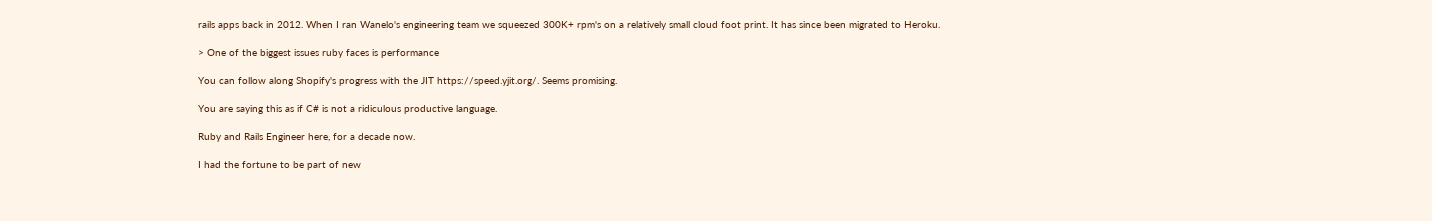rails apps back in 2012. When I ran Wanelo's engineering team we squeezed 300K+ rpm's on a relatively small cloud foot print. It has since been migrated to Heroku.

> One of the biggest issues ruby faces is performance

You can follow along Shopify's progress with the JIT https://speed.yjit.org/. Seems promising.

You are saying this as if C# is not a ridiculous productive language.

Ruby and Rails Engineer here, for a decade now.

I had the fortune to be part of new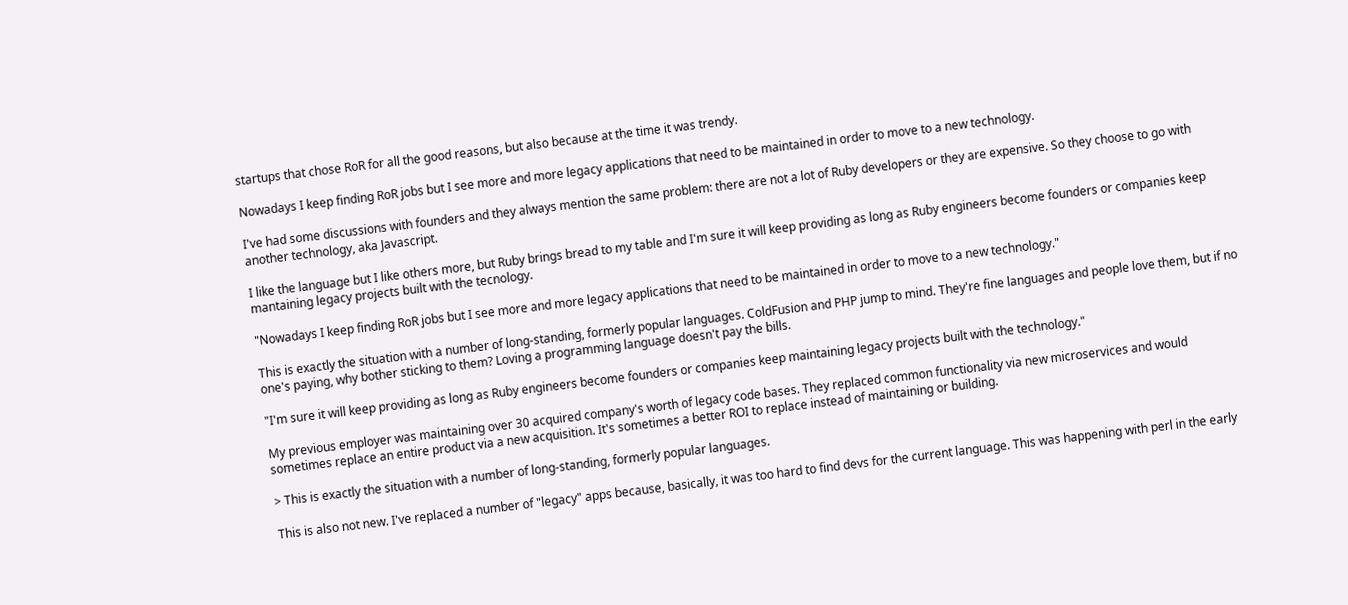startups that chose RoR for all the good reasons, but also because at the time it was trendy.

Nowadays I keep finding RoR jobs but I see more and more legacy applications that need to be maintained in order to move to a new technology.

I've had some discussions with founders and they always mention the same problem: there are not a lot of Ruby developers or they are expensive. So they choose to go with another technology, aka Javascript.

I like the language but I like others more, but Ruby brings bread to my table and I'm sure it will keep providing as long as Ruby engineers become founders or companies keep mantaining legacy projects built with the tecnology.

"Nowadays I keep finding RoR jobs but I see more and more legacy applications that need to be maintained in order to move to a new technology."

This is exactly the situation with a number of long-standing, formerly popular languages. ColdFusion and PHP jump to mind. They're fine languages and people love them, but if no one's paying, why bother sticking to them? Loving a programming language doesn't pay the bills.

"I'm sure it will keep providing as long as Ruby engineers become founders or companies keep maintaining legacy projects built with the technology."

My previous employer was maintaining over 30 acquired company's worth of legacy code bases. They replaced common functionality via new microservices and would sometimes replace an entire product via a new acquisition. It's sometimes a better ROI to replace instead of maintaining or building.

> This is exactly the situation with a number of long-standing, formerly popular languages.

This is also not new. I've replaced a number of "legacy" apps because, basically, it was too hard to find devs for the current language. This was happening with perl in the early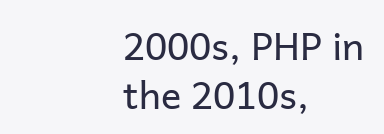2000s, PHP in the 2010s,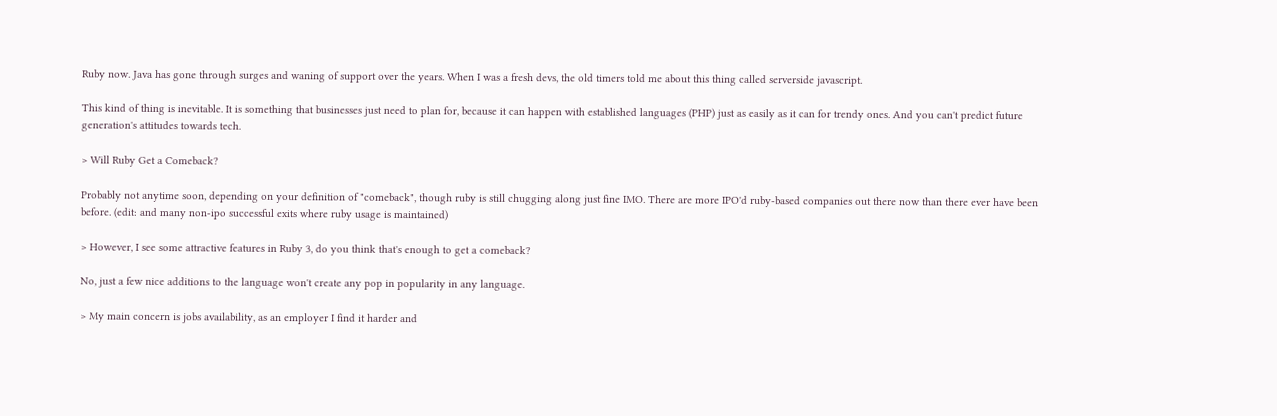Ruby now. Java has gone through surges and waning of support over the years. When I was a fresh devs, the old timers told me about this thing called serverside javascript.

This kind of thing is inevitable. It is something that businesses just need to plan for, because it can happen with established languages (PHP) just as easily as it can for trendy ones. And you can't predict future generation's attitudes towards tech.

> Will Ruby Get a Comeback?

Probably not anytime soon, depending on your definition of "comeback", though ruby is still chugging along just fine IMO. There are more IPO'd ruby-based companies out there now than there ever have been before. (edit: and many non-ipo successful exits where ruby usage is maintained)

> However, I see some attractive features in Ruby 3, do you think that's enough to get a comeback?

No, just a few nice additions to the language won't create any pop in popularity in any language.

> My main concern is jobs availability, as an employer I find it harder and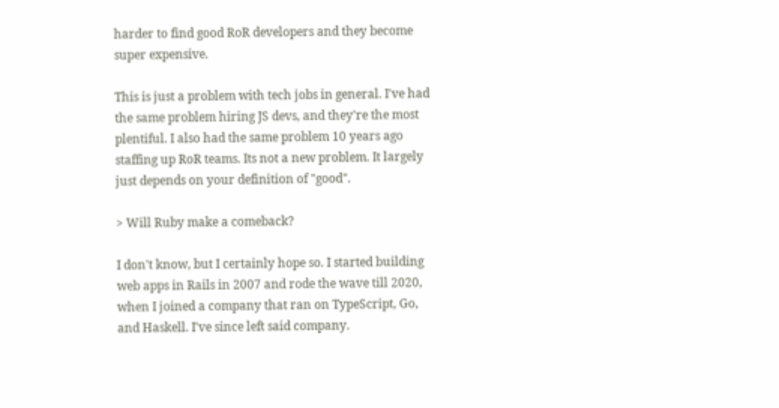harder to find good RoR developers and they become super expensive.

This is just a problem with tech jobs in general. I've had the same problem hiring JS devs, and they're the most plentiful. I also had the same problem 10 years ago staffing up RoR teams. Its not a new problem. It largely just depends on your definition of "good".

> Will Ruby make a comeback?

I don't know, but I certainly hope so. I started building web apps in Rails in 2007 and rode the wave till 2020, when I joined a company that ran on TypeScript, Go, and Haskell. I've since left said company.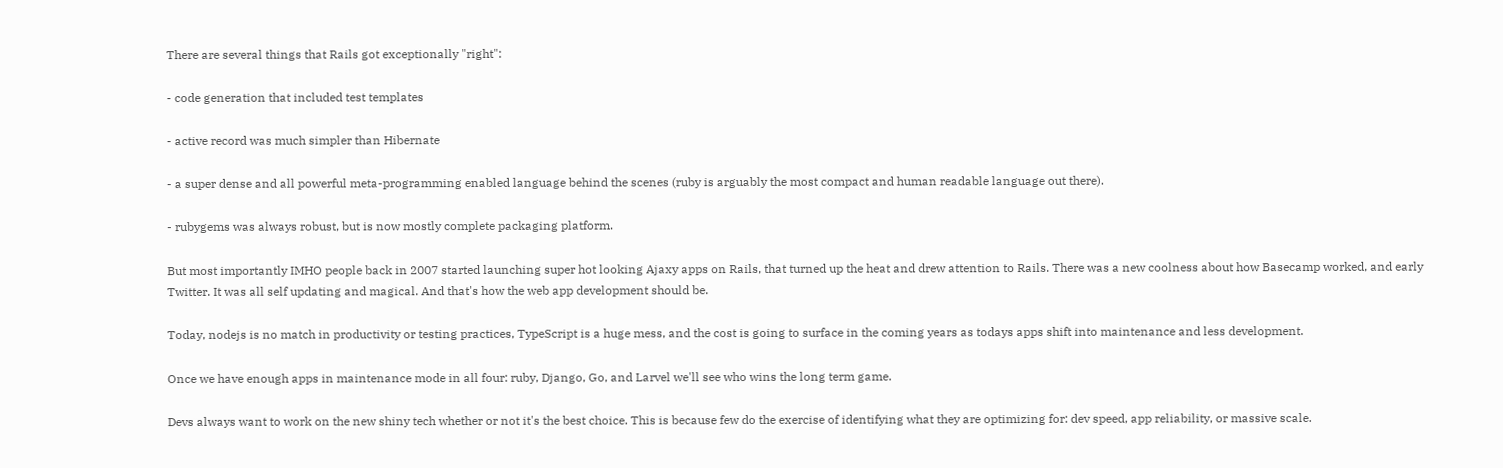There are several things that Rails got exceptionally "right":

- code generation that included test templates

- active record was much simpler than Hibernate

- a super dense and all powerful meta-programming enabled language behind the scenes (ruby is arguably the most compact and human readable language out there).

- rubygems was always robust, but is now mostly complete packaging platform.

But most importantly IMHO people back in 2007 started launching super hot looking Ajaxy apps on Rails, that turned up the heat and drew attention to Rails. There was a new coolness about how Basecamp worked, and early Twitter. It was all self updating and magical. And that's how the web app development should be.

Today, nodejs is no match in productivity or testing practices, TypeScript is a huge mess, and the cost is going to surface in the coming years as todays apps shift into maintenance and less development.

Once we have enough apps in maintenance mode in all four: ruby, Django, Go, and Larvel we'll see who wins the long term game.

Devs always want to work on the new shiny tech whether or not it's the best choice. This is because few do the exercise of identifying what they are optimizing for: dev speed, app reliability, or massive scale.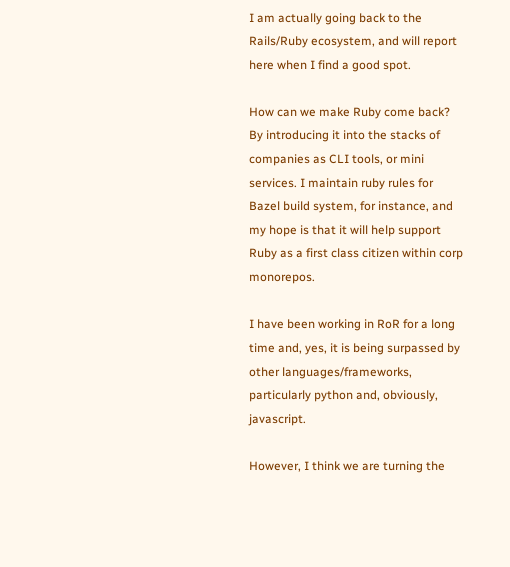I am actually going back to the Rails/Ruby ecosystem, and will report here when I find a good spot.

How can we make Ruby come back? By introducing it into the stacks of companies as CLI tools, or mini services. I maintain ruby rules for Bazel build system, for instance, and my hope is that it will help support Ruby as a first class citizen within corp monorepos.

I have been working in RoR for a long time and, yes, it is being surpassed by other languages/frameworks, particularly python and, obviously, javascript.

However, I think we are turning the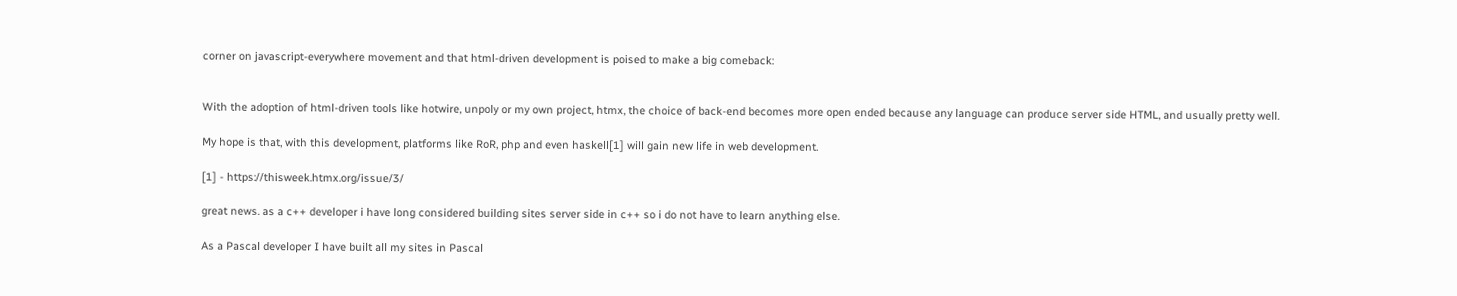corner on javascript-everywhere movement and that html-driven development is poised to make a big comeback:


With the adoption of html-driven tools like hotwire, unpoly or my own project, htmx, the choice of back-end becomes more open ended because any language can produce server side HTML, and usually pretty well.

My hope is that, with this development, platforms like RoR, php and even haskell[1] will gain new life in web development.

[1] - https://thisweek.htmx.org/issue/3/

great news. as a c++ developer i have long considered building sites server side in c++ so i do not have to learn anything else.

As a Pascal developer I have built all my sites in Pascal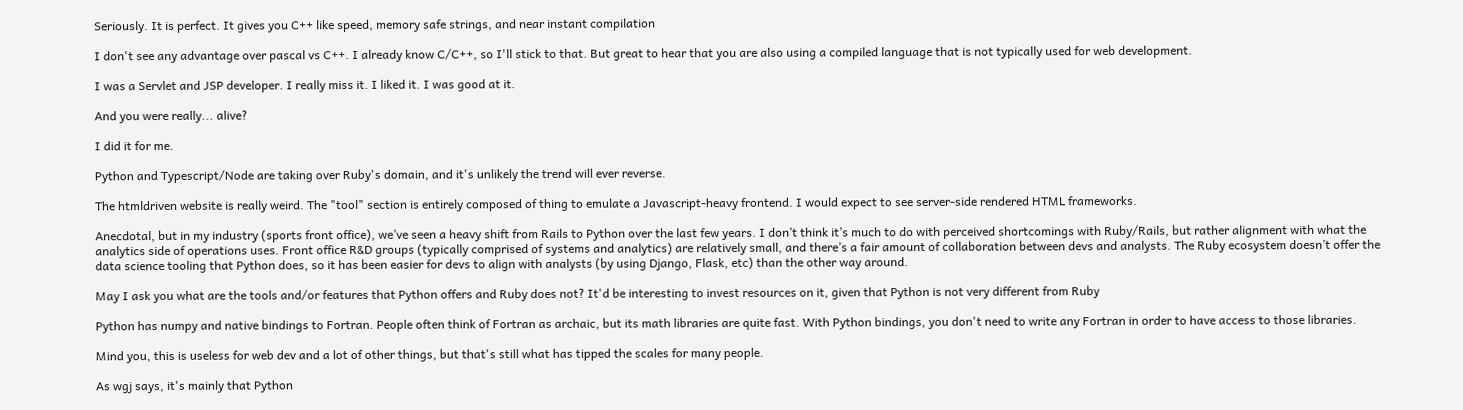Seriously. It is perfect. It gives you C++ like speed, memory safe strings, and near instant compilation

I don't see any advantage over pascal vs C++. I already know C/C++, so I'll stick to that. But great to hear that you are also using a compiled language that is not typically used for web development.

I was a Servlet and JSP developer. I really miss it. I liked it. I was good at it.

And you were really... alive?

I did it for me.

Python and Typescript/Node are taking over Ruby's domain, and it's unlikely the trend will ever reverse.

The htmldriven website is really weird. The "tool" section is entirely composed of thing to emulate a Javascript-heavy frontend. I would expect to see server-side rendered HTML frameworks.

Anecdotal, but in my industry (sports front office), we’ve seen a heavy shift from Rails to Python over the last few years. I don’t think it’s much to do with perceived shortcomings with Ruby/Rails, but rather alignment with what the analytics side of operations uses. Front office R&D groups (typically comprised of systems and analytics) are relatively small, and there’s a fair amount of collaboration between devs and analysts. The Ruby ecosystem doesn’t offer the data science tooling that Python does, so it has been easier for devs to align with analysts (by using Django, Flask, etc) than the other way around.

May I ask you what are the tools and/or features that Python offers and Ruby does not? It'd be interesting to invest resources on it, given that Python is not very different from Ruby

Python has numpy and native bindings to Fortran. People often think of Fortran as archaic, but its math libraries are quite fast. With Python bindings, you don't need to write any Fortran in order to have access to those libraries.

Mind you, this is useless for web dev and a lot of other things, but that's still what has tipped the scales for many people.

As wgj says, it's mainly that Python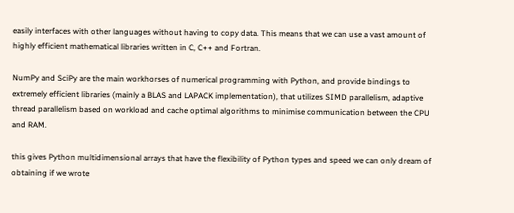easily interfaces with other languages without having to copy data. This means that we can use a vast amount of highly efficient mathematical libraries written in C, C++ and Fortran.

NumPy and SciPy are the main workhorses of numerical programming with Python, and provide bindings to extremely efficient libraries (mainly a BLAS and LAPACK implementation), that utilizes SIMD parallelism, adaptive thread parallelism based on workload and cache optimal algorithms to minimise communication between the CPU and RAM.

this gives Python multidimensional arrays that have the flexibility of Python types and speed we can only dream of obtaining if we wrote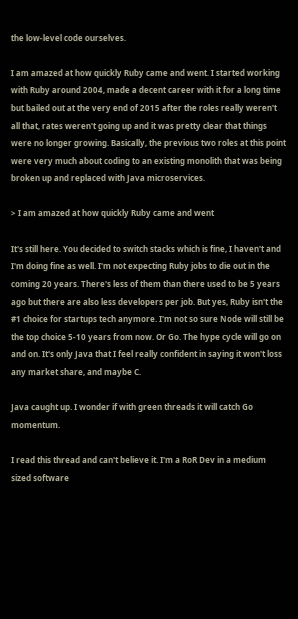the low-level code ourselves.

I am amazed at how quickly Ruby came and went. I started working with Ruby around 2004, made a decent career with it for a long time but bailed out at the very end of 2015 after the roles really weren't all that, rates weren't going up and it was pretty clear that things were no longer growing. Basically, the previous two roles at this point were very much about coding to an existing monolith that was being broken up and replaced with Java microservices.

> I am amazed at how quickly Ruby came and went

It's still here. You decided to switch stacks which is fine, I haven't and I'm doing fine as well. I'm not expecting Ruby jobs to die out in the coming 20 years. There's less of them than there used to be 5 years ago but there are also less developers per job. But yes, Ruby isn't the #1 choice for startups tech anymore. I'm not so sure Node will still be the top choice 5-10 years from now. Or Go. The hype cycle will go on and on. It's only Java that I feel really confident in saying it won't loss any market share, and maybe C.

Java caught up. I wonder if with green threads it will catch Go momentum.

I read this thread and can't believe it. I'm a RoR Dev in a medium sized software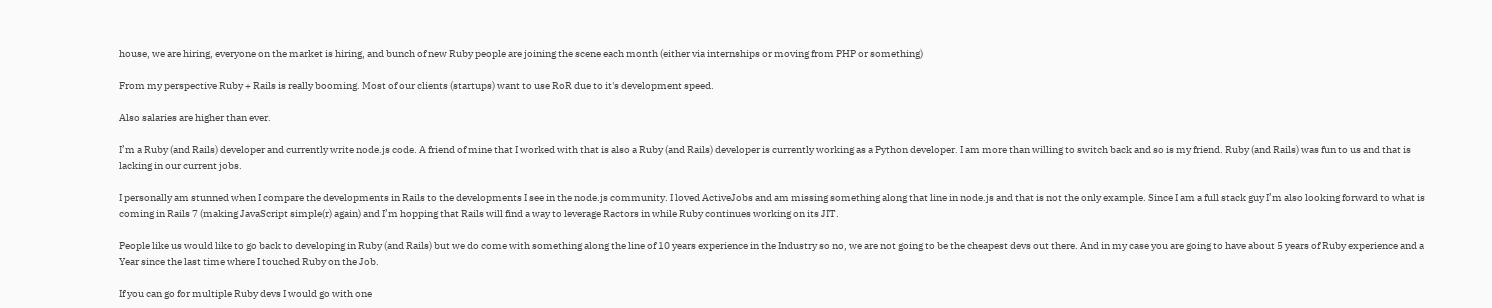house, we are hiring, everyone on the market is hiring, and bunch of new Ruby people are joining the scene each month (either via internships or moving from PHP or something)

From my perspective Ruby + Rails is really booming. Most of our clients (startups) want to use RoR due to it's development speed.

Also salaries are higher than ever.

I’m a Ruby (and Rails) developer and currently write node.js code. A friend of mine that I worked with that is also a Ruby (and Rails) developer is currently working as a Python developer. I am more than willing to switch back and so is my friend. Ruby (and Rails) was fun to us and that is lacking in our current jobs.

I personally am stunned when I compare the developments in Rails to the developments I see in the node.js community. I loved ActiveJobs and am missing something along that line in node.js and that is not the only example. Since I am a full stack guy I’m also looking forward to what is coming in Rails 7 (making JavaScript simple(r) again) and I’m hopping that Rails will find a way to leverage Ractors in while Ruby continues working on its JIT.

People like us would like to go back to developing in Ruby (and Rails) but we do come with something along the line of 10 years experience in the Industry so no, we are not going to be the cheapest devs out there. And in my case you are going to have about 5 years of Ruby experience and a Year since the last time where I touched Ruby on the Job.

If you can go for multiple Ruby devs I would go with one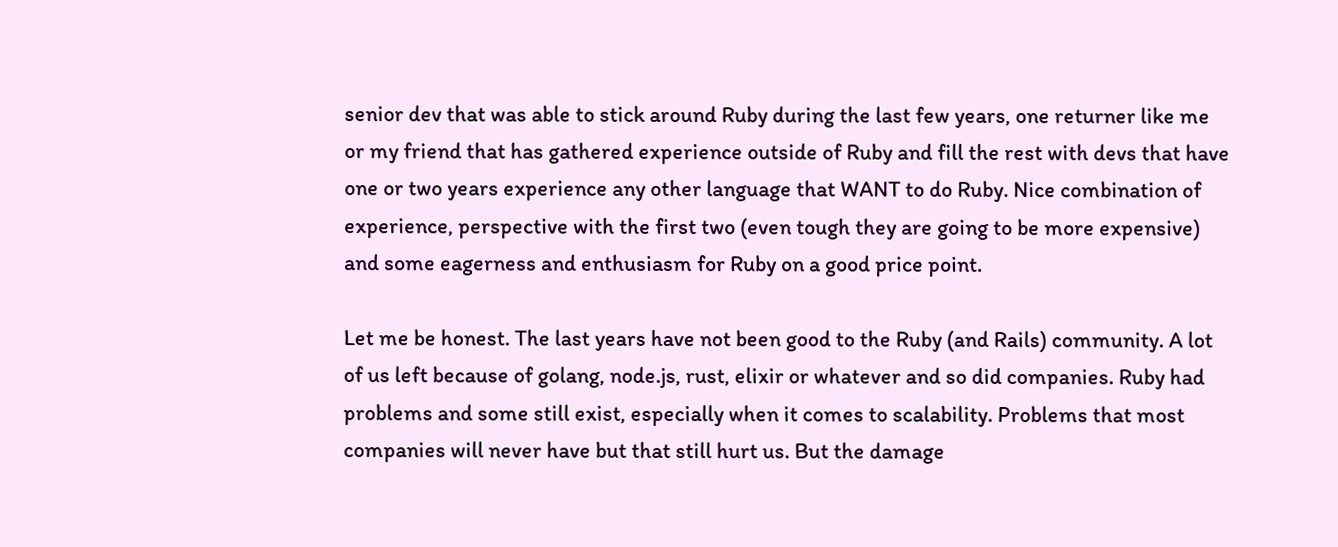senior dev that was able to stick around Ruby during the last few years, one returner like me or my friend that has gathered experience outside of Ruby and fill the rest with devs that have one or two years experience any other language that WANT to do Ruby. Nice combination of experience, perspective with the first two (even tough they are going to be more expensive) and some eagerness and enthusiasm for Ruby on a good price point.

Let me be honest. The last years have not been good to the Ruby (and Rails) community. A lot of us left because of golang, node.js, rust, elixir or whatever and so did companies. Ruby had problems and some still exist, especially when it comes to scalability. Problems that most companies will never have but that still hurt us. But the damage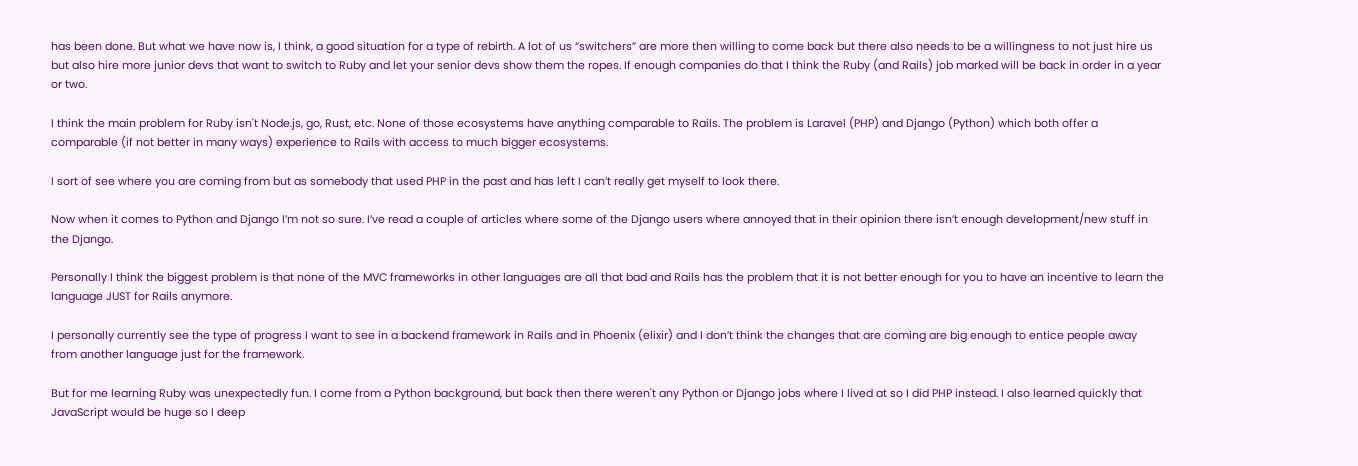has been done. But what we have now is, I think, a good situation for a type of rebirth. A lot of us “switchers” are more then willing to come back but there also needs to be a willingness to not just hire us but also hire more junior devs that want to switch to Ruby and let your senior devs show them the ropes. If enough companies do that I think the Ruby (and Rails) job marked will be back in order in a year or two.

I think the main problem for Ruby isn't Node.js, go, Rust, etc. None of those ecosystems have anything comparable to Rails. The problem is Laravel (PHP) and Django (Python) which both offer a comparable (if not better in many ways) experience to Rails with access to much bigger ecosystems.

I sort of see where you are coming from but as somebody that used PHP in the past and has left I can’t really get myself to look there.

Now when it comes to Python and Django I’m not so sure. I’ve read a couple of articles where some of the Django users where annoyed that in their opinion there isn’t enough development/new stuff in the Django.

Personally I think the biggest problem is that none of the MVC frameworks in other languages are all that bad and Rails has the problem that it is not better enough for you to have an incentive to learn the language JUST for Rails anymore.

I personally currently see the type of progress I want to see in a backend framework in Rails and in Phoenix (elixir) and I don’t think the changes that are coming are big enough to entice people away from another language just for the framework.

But for me learning Ruby was unexpectedly fun. I come from a Python background, but back then there weren't any Python or Django jobs where I lived at so I did PHP instead. I also learned quickly that JavaScript would be huge so I deep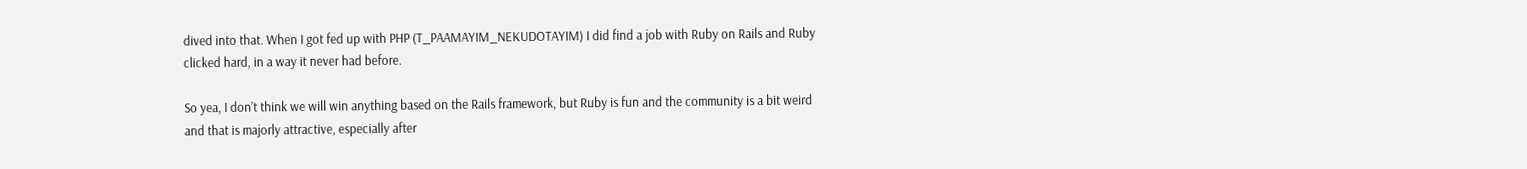dived into that. When I got fed up with PHP (T_PAAMAYIM_NEKUDOTAYIM) I did find a job with Ruby on Rails and Ruby clicked hard, in a way it never had before.

So yea, I don’t think we will win anything based on the Rails framework, but Ruby is fun and the community is a bit weird and that is majorly attractive, especially after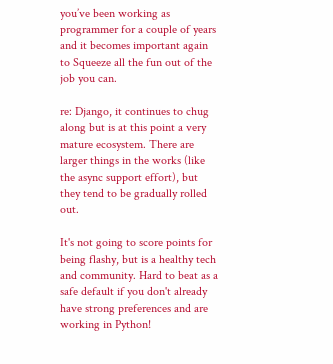you’ve been working as programmer for a couple of years and it becomes important again to Squeeze all the fun out of the job you can.

re: Django, it continues to chug along but is at this point a very mature ecosystem. There are larger things in the works (like the async support effort), but they tend to be gradually rolled out.

It's not going to score points for being flashy, but is a healthy tech and community. Hard to beat as a safe default if you don't already have strong preferences and are working in Python!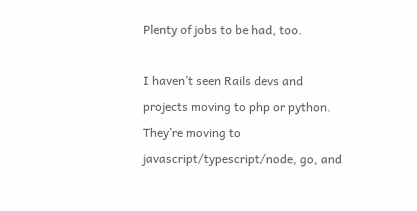Plenty of jobs to be had, too.

I haven’t seen Rails devs and projects moving to php or python. They’re moving to javascript/typescript/node, go, and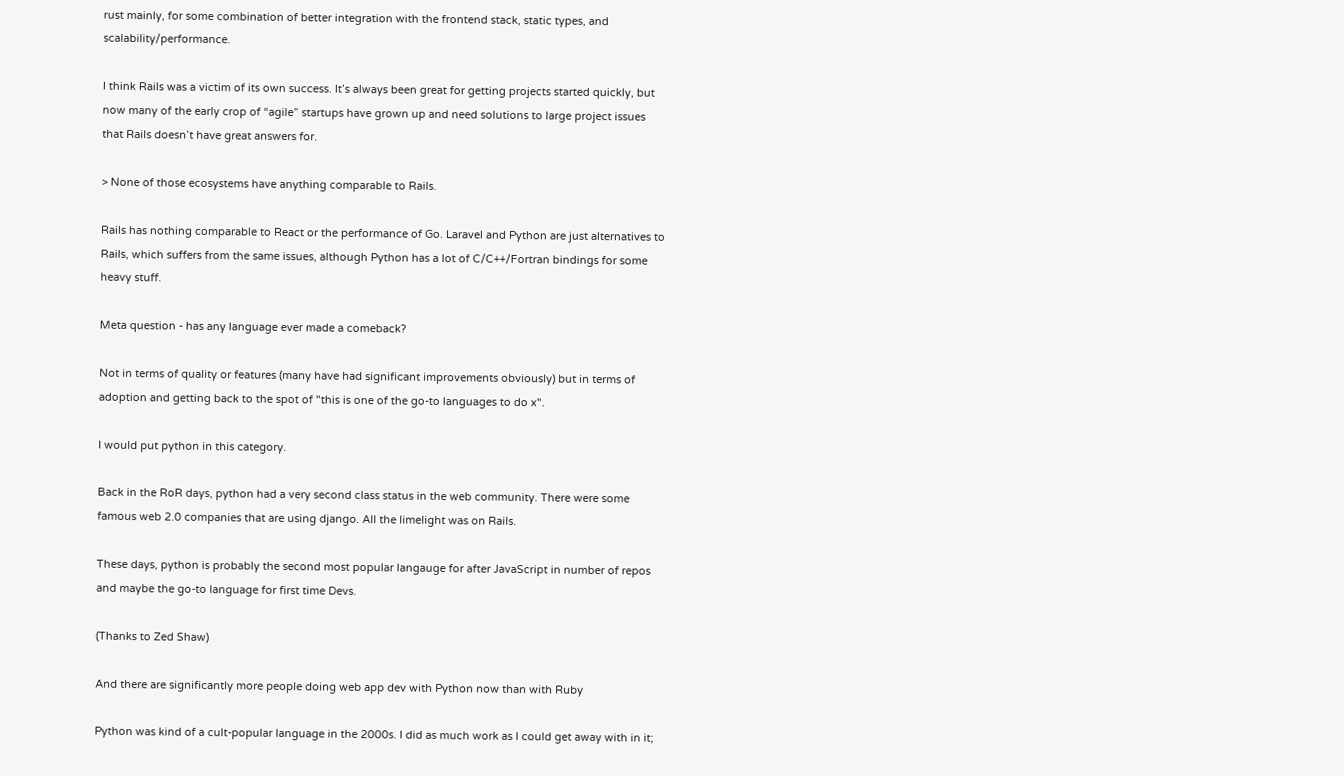rust mainly, for some combination of better integration with the frontend stack, static types, and scalability/performance.

I think Rails was a victim of its own success. It’s always been great for getting projects started quickly, but now many of the early crop of “agile” startups have grown up and need solutions to large project issues that Rails doesn’t have great answers for.

> None of those ecosystems have anything comparable to Rails.

Rails has nothing comparable to React or the performance of Go. Laravel and Python are just alternatives to Rails, which suffers from the same issues, although Python has a lot of C/C++/Fortran bindings for some heavy stuff.

Meta question - has any language ever made a comeback?

Not in terms of quality or features (many have had significant improvements obviously) but in terms of adoption and getting back to the spot of "this is one of the go-to languages to do x".

I would put python in this category.

Back in the RoR days, python had a very second class status in the web community. There were some famous web 2.0 companies that are using django. All the limelight was on Rails.

These days, python is probably the second most popular langauge for after JavaScript in number of repos and maybe the go-to language for first time Devs.

(Thanks to Zed Shaw)

And there are significantly more people doing web app dev with Python now than with Ruby

Python was kind of a cult-popular language in the 2000s. I did as much work as I could get away with in it;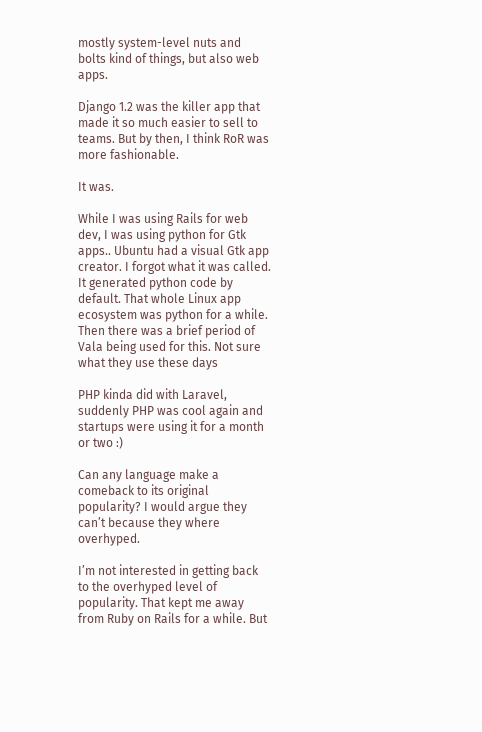mostly system-level nuts and bolts kind of things, but also web apps.

Django 1.2 was the killer app that made it so much easier to sell to teams. But by then, I think RoR was more fashionable.

It was.

While I was using Rails for web dev, I was using python for Gtk apps.. Ubuntu had a visual Gtk app creator. I forgot what it was called. It generated python code by default. That whole Linux app ecosystem was python for a while. Then there was a brief period of Vala being used for this. Not sure what they use these days

PHP kinda did with Laravel, suddenly PHP was cool again and startups were using it for a month or two :)

Can any language make a comeback to its original popularity? I would argue they can’t because they where overhyped.

I’m not interested in getting back to the overhyped level of popularity. That kept me away from Ruby on Rails for a while. But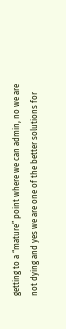getting to a “mature” point where we can admin, no we are not dying and yes we are one of the better solutions for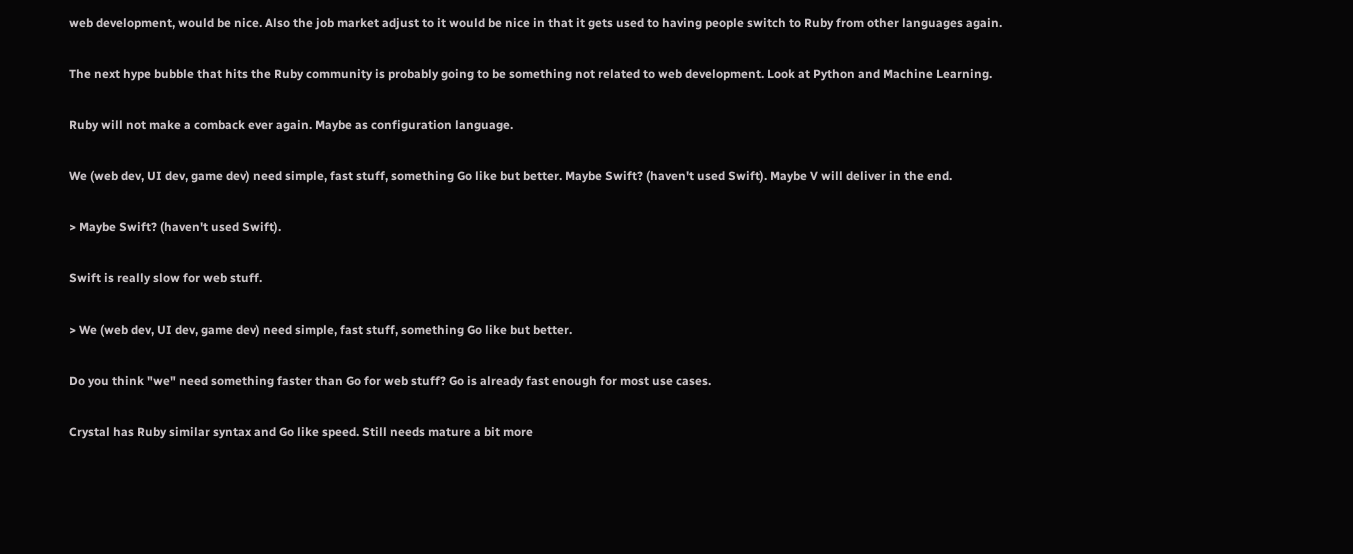web development, would be nice. Also the job market adjust to it would be nice in that it gets used to having people switch to Ruby from other languages again.

The next hype bubble that hits the Ruby community is probably going to be something not related to web development. Look at Python and Machine Learning.

Ruby will not make a comback ever again. Maybe as configuration language.

We (web dev, UI dev, game dev) need simple, fast stuff, something Go like but better. Maybe Swift? (haven't used Swift). Maybe V will deliver in the end.

> Maybe Swift? (haven't used Swift).

Swift is really slow for web stuff.

> We (web dev, UI dev, game dev) need simple, fast stuff, something Go like but better.

Do you think "we" need something faster than Go for web stuff? Go is already fast enough for most use cases.

Crystal has Ruby similar syntax and Go like speed. Still needs mature a bit more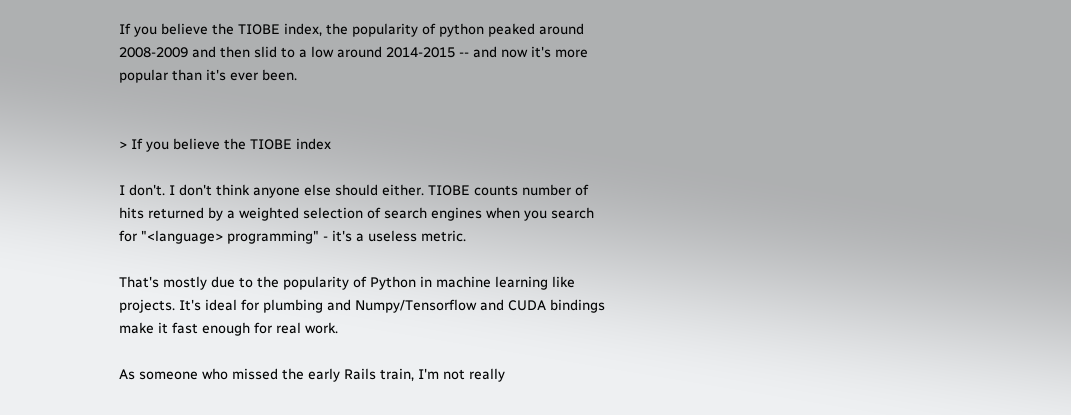If you believe the TIOBE index, the popularity of python peaked around 2008-2009 and then slid to a low around 2014-2015 -- and now it's more popular than it's ever been.


> If you believe the TIOBE index

I don't. I don't think anyone else should either. TIOBE counts number of hits returned by a weighted selection of search engines when you search for "<language> programming" - it's a useless metric.

That's mostly due to the popularity of Python in machine learning like projects. It's ideal for plumbing and Numpy/Tensorflow and CUDA bindings make it fast enough for real work.

As someone who missed the early Rails train, I'm not really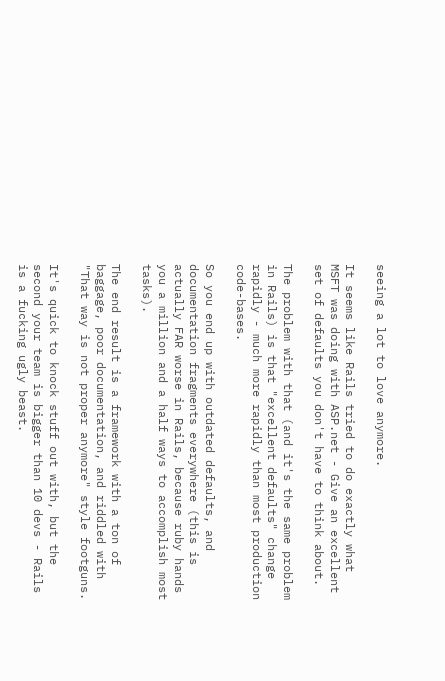seeing a lot to love anymore.

It seems like Rails tried to do exactly what MSFT was doing with ASP.net - Give an excellent set of defaults you don't have to think about.

The problem with that (and it's the same problem in Rails) is that "excellent defaults" change rapidly - much more rapidly than most production code-bases.

So you end up with outdated defaults, and documentation fragments everywhere (this is actually FAR worse in Rails, because ruby hands you a million and a half ways to accomplish most tasks).

The end result is a framework with a ton of baggage, poor documentation, and riddled with "That way is not proper anymore" style footguns.

It's quick to knock stuff out with, but the second your team is bigger than 10 devs - Rails is a fucking ugly beast.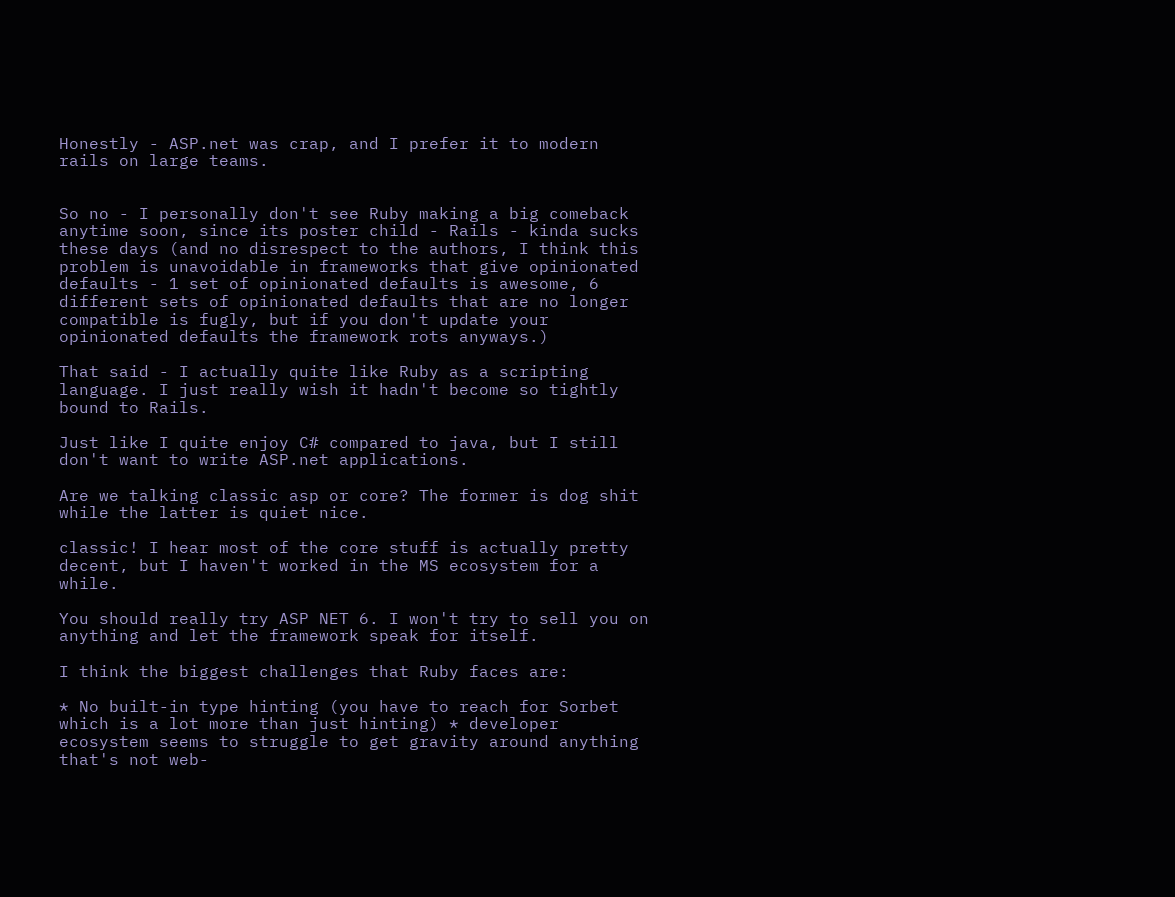Honestly - ASP.net was crap, and I prefer it to modern rails on large teams.


So no - I personally don't see Ruby making a big comeback anytime soon, since its poster child - Rails - kinda sucks these days (and no disrespect to the authors, I think this problem is unavoidable in frameworks that give opinionated defaults - 1 set of opinionated defaults is awesome, 6 different sets of opinionated defaults that are no longer compatible is fugly, but if you don't update your opinionated defaults the framework rots anyways.)

That said - I actually quite like Ruby as a scripting language. I just really wish it hadn't become so tightly bound to Rails.

Just like I quite enjoy C# compared to java, but I still don't want to write ASP.net applications.

Are we talking classic asp or core? The former is dog shit while the latter is quiet nice.

classic! I hear most of the core stuff is actually pretty decent, but I haven't worked in the MS ecosystem for a while.

You should really try ASP NET 6. I won't try to sell you on anything and let the framework speak for itself.

I think the biggest challenges that Ruby faces are:

* No built-in type hinting (you have to reach for Sorbet which is a lot more than just hinting) * developer ecosystem seems to struggle to get gravity around anything that's not web-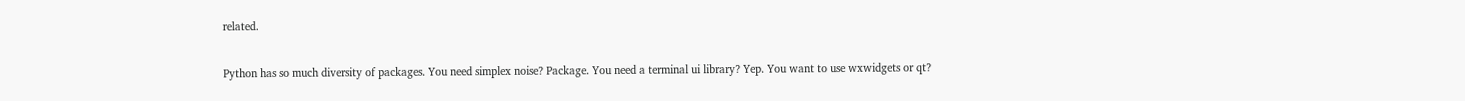related.

Python has so much diversity of packages. You need simplex noise? Package. You need a terminal ui library? Yep. You want to use wxwidgets or qt?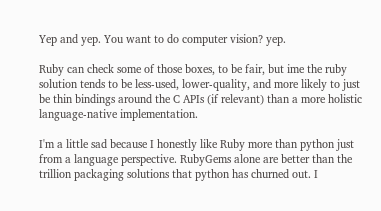Yep and yep. You want to do computer vision? yep.

Ruby can check some of those boxes, to be fair, but ime the ruby solution tends to be less-used, lower-quality, and more likely to just be thin bindings around the C APIs (if relevant) than a more holistic language-native implementation.

I'm a little sad because I honestly like Ruby more than python just from a language perspective. RubyGems alone are better than the trillion packaging solutions that python has churned out. I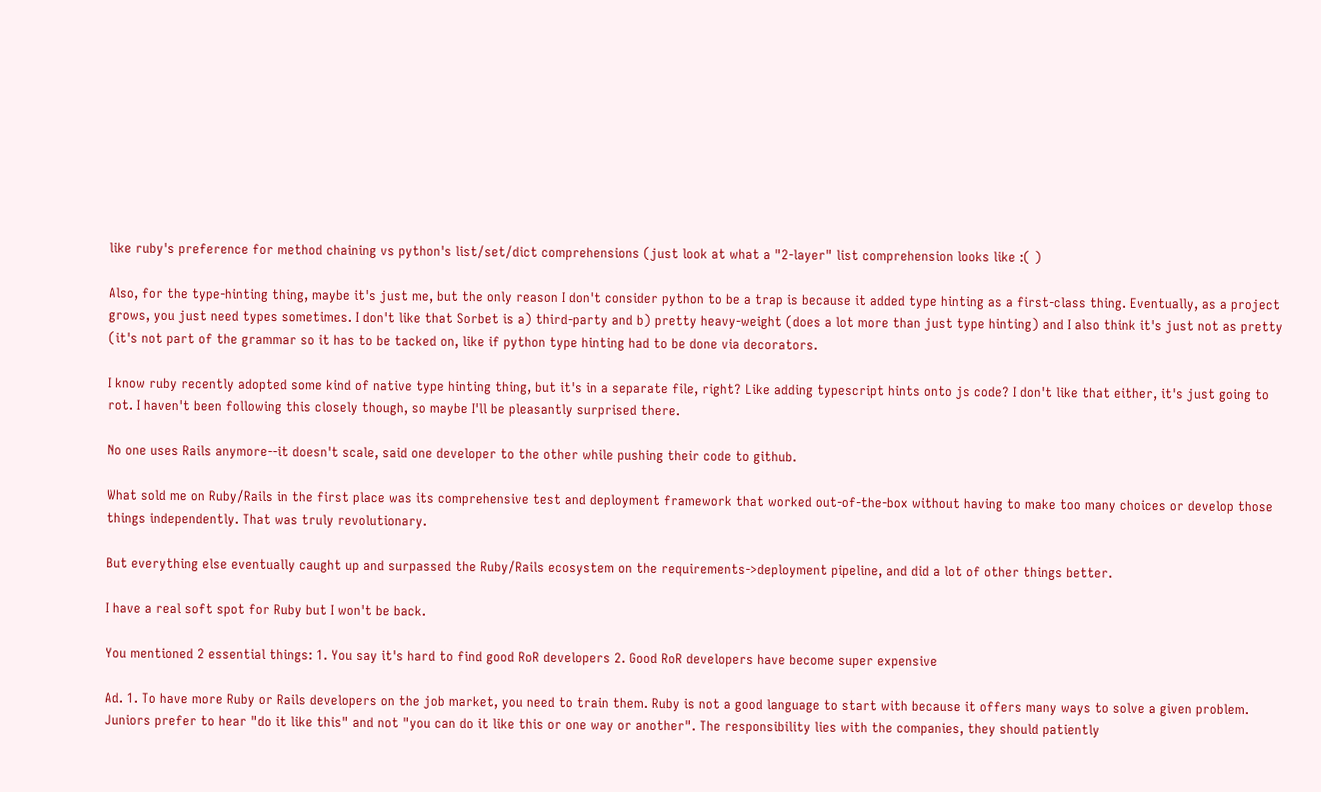like ruby's preference for method chaining vs python's list/set/dict comprehensions (just look at what a "2-layer" list comprehension looks like :( )

Also, for the type-hinting thing, maybe it's just me, but the only reason I don't consider python to be a trap is because it added type hinting as a first-class thing. Eventually, as a project grows, you just need types sometimes. I don't like that Sorbet is a) third-party and b) pretty heavy-weight (does a lot more than just type hinting) and I also think it's just not as pretty (it's not part of the grammar so it has to be tacked on, like if python type hinting had to be done via decorators.

I know ruby recently adopted some kind of native type hinting thing, but it's in a separate file, right? Like adding typescript hints onto js code? I don't like that either, it's just going to rot. I haven't been following this closely though, so maybe I'll be pleasantly surprised there.

No one uses Rails anymore--it doesn't scale, said one developer to the other while pushing their code to github.

What sold me on Ruby/Rails in the first place was its comprehensive test and deployment framework that worked out-of-the-box without having to make too many choices or develop those things independently. That was truly revolutionary.

But everything else eventually caught up and surpassed the Ruby/Rails ecosystem on the requirements->deployment pipeline, and did a lot of other things better.

I have a real soft spot for Ruby but I won't be back.

You mentioned 2 essential things: 1. You say it's hard to find good RoR developers 2. Good RoR developers have become super expensive

Ad. 1. To have more Ruby or Rails developers on the job market, you need to train them. Ruby is not a good language to start with because it offers many ways to solve a given problem. Juniors prefer to hear "do it like this" and not "you can do it like this or one way or another". The responsibility lies with the companies, they should patiently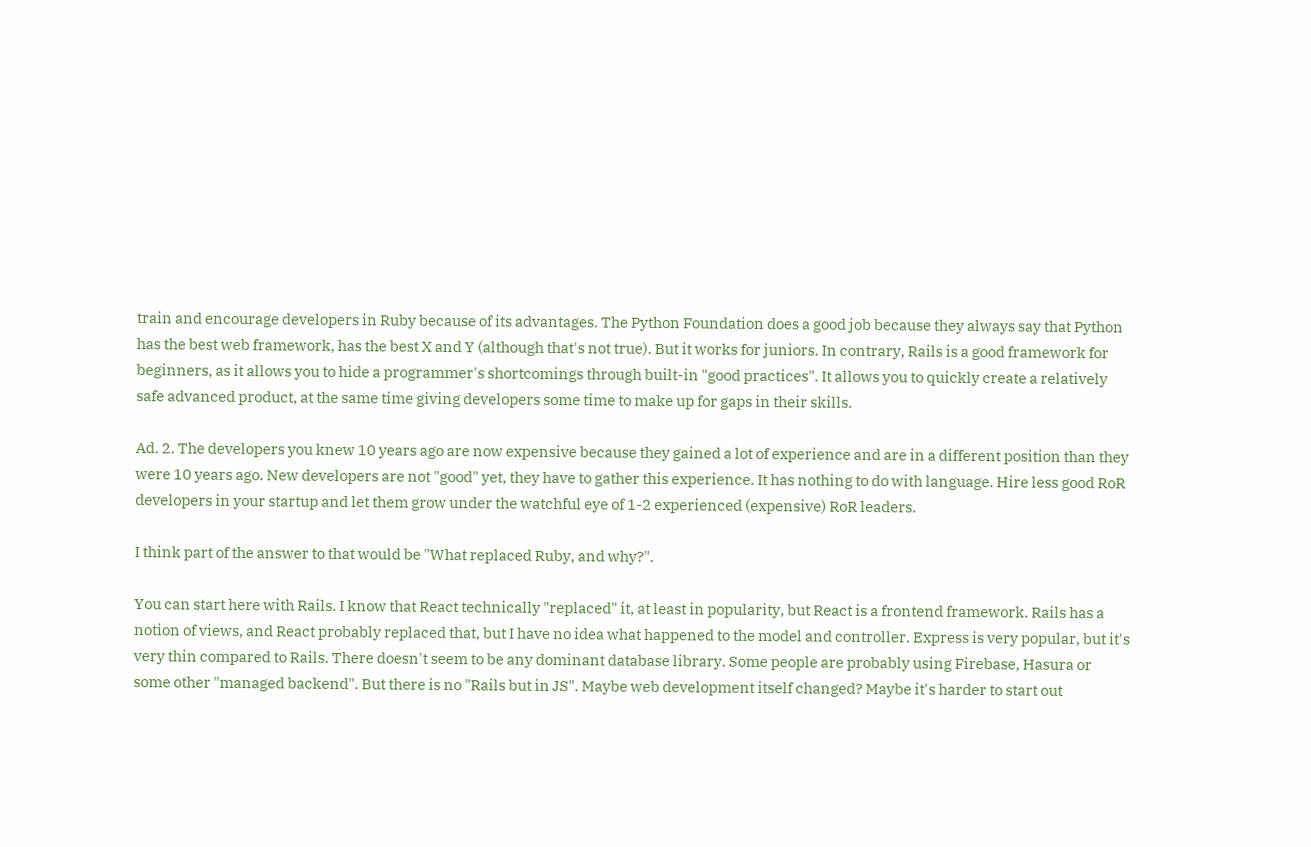train and encourage developers in Ruby because of its advantages. The Python Foundation does a good job because they always say that Python has the best web framework, has the best X and Y (although that's not true). But it works for juniors. In contrary, Rails is a good framework for beginners, as it allows you to hide a programmer's shortcomings through built-in "good practices". It allows you to quickly create a relatively safe advanced product, at the same time giving developers some time to make up for gaps in their skills.

Ad. 2. The developers you knew 10 years ago are now expensive because they gained a lot of experience and are in a different position than they were 10 years ago. New developers are not "good" yet, they have to gather this experience. It has nothing to do with language. Hire less good RoR developers in your startup and let them grow under the watchful eye of 1-2 experienced (expensive) RoR leaders.

I think part of the answer to that would be "What replaced Ruby, and why?".

You can start here with Rails. I know that React technically "replaced" it, at least in popularity, but React is a frontend framework. Rails has a notion of views, and React probably replaced that, but I have no idea what happened to the model and controller. Express is very popular, but it's very thin compared to Rails. There doesn't seem to be any dominant database library. Some people are probably using Firebase, Hasura or some other "managed backend". But there is no "Rails but in JS". Maybe web development itself changed? Maybe it's harder to start out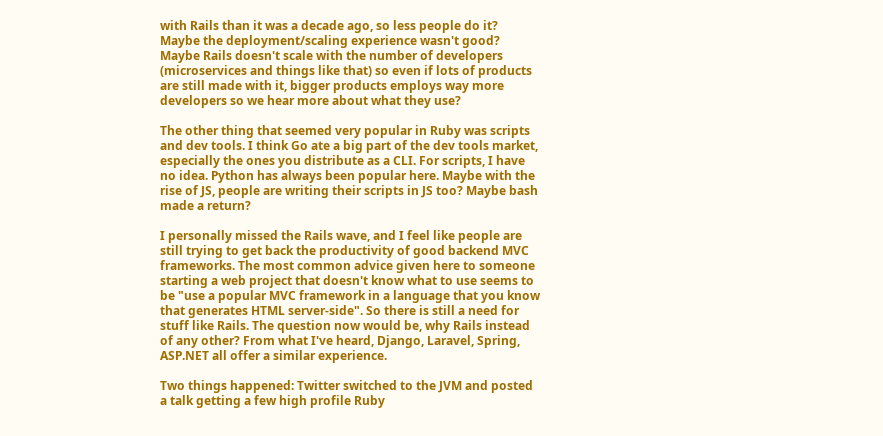with Rails than it was a decade ago, so less people do it? Maybe the deployment/scaling experience wasn't good? Maybe Rails doesn't scale with the number of developers (microservices and things like that) so even if lots of products are still made with it, bigger products employs way more developers so we hear more about what they use?

The other thing that seemed very popular in Ruby was scripts and dev tools. I think Go ate a big part of the dev tools market, especially the ones you distribute as a CLI. For scripts, I have no idea. Python has always been popular here. Maybe with the rise of JS, people are writing their scripts in JS too? Maybe bash made a return?

I personally missed the Rails wave, and I feel like people are still trying to get back the productivity of good backend MVC frameworks. The most common advice given here to someone starting a web project that doesn't know what to use seems to be "use a popular MVC framework in a language that you know that generates HTML server-side". So there is still a need for stuff like Rails. The question now would be, why Rails instead of any other? From what I've heard, Django, Laravel, Spring, ASP.NET all offer a similar experience.

Two things happened: Twitter switched to the JVM and posted a talk getting a few high profile Ruby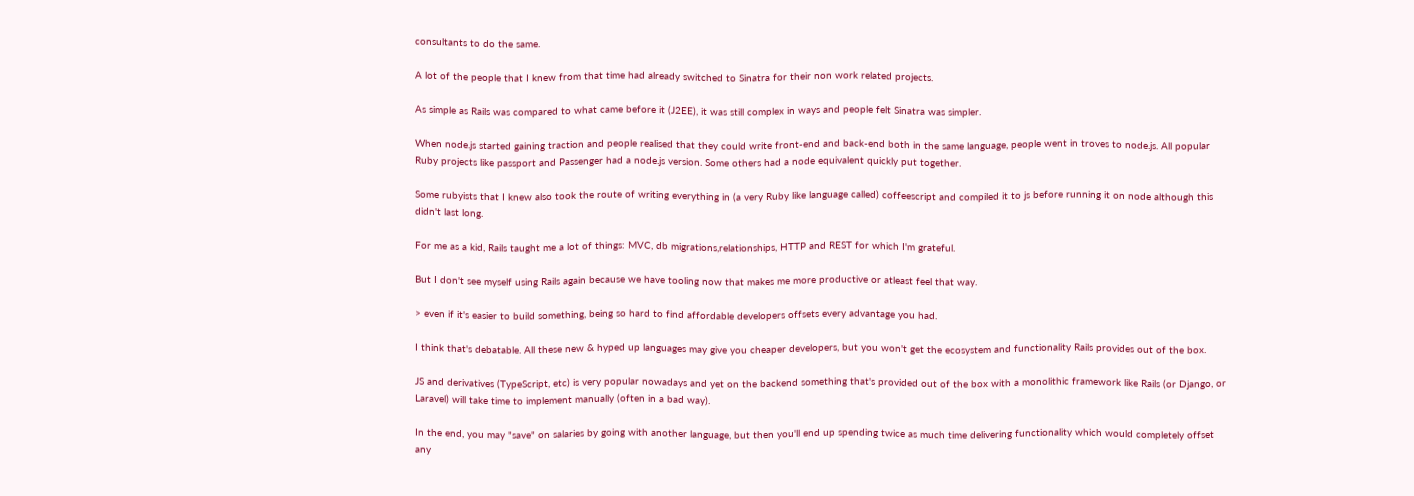consultants to do the same.

A lot of the people that I knew from that time had already switched to Sinatra for their non work related projects.

As simple as Rails was compared to what came before it (J2EE), it was still complex in ways and people felt Sinatra was simpler.

When node.js started gaining traction and people realised that they could write front-end and back-end both in the same language, people went in troves to node.js. All popular Ruby projects like passport and Passenger had a node.js version. Some others had a node equivalent quickly put together.

Some rubyists that I knew also took the route of writing everything in (a very Ruby like language called) coffeescript and compiled it to js before running it on node although this didn't last long.

For me as a kid, Rails taught me a lot of things: MVC, db migrations,relationships, HTTP and REST for which I'm grateful.

But I don't see myself using Rails again because we have tooling now that makes me more productive or atleast feel that way.

> even if it's easier to build something, being so hard to find affordable developers offsets every advantage you had.

I think that's debatable. All these new & hyped up languages may give you cheaper developers, but you won't get the ecosystem and functionality Rails provides out of the box.

JS and derivatives (TypeScript, etc) is very popular nowadays and yet on the backend something that's provided out of the box with a monolithic framework like Rails (or Django, or Laravel) will take time to implement manually (often in a bad way).

In the end, you may "save" on salaries by going with another language, but then you'll end up spending twice as much time delivering functionality which would completely offset any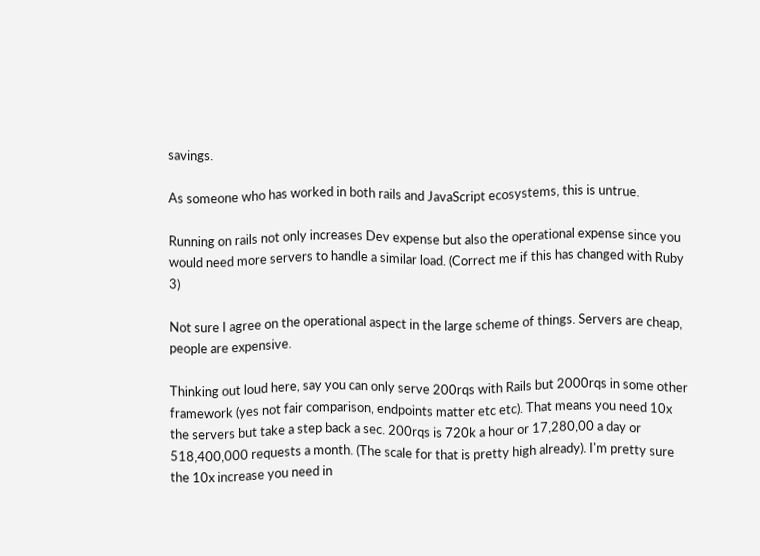savings.

As someone who has worked in both rails and JavaScript ecosystems, this is untrue.

Running on rails not only increases Dev expense but also the operational expense since you would need more servers to handle a similar load. (Correct me if this has changed with Ruby 3)

Not sure I agree on the operational aspect in the large scheme of things. Servers are cheap, people are expensive.

Thinking out loud here, say you can only serve 200rqs with Rails but 2000rqs in some other framework (yes not fair comparison, endpoints matter etc etc). That means you need 10x the servers but take a step back a sec. 200rqs is 720k a hour or 17,280,00 a day or 518,400,000 requests a month. (The scale for that is pretty high already). I'm pretty sure the 10x increase you need in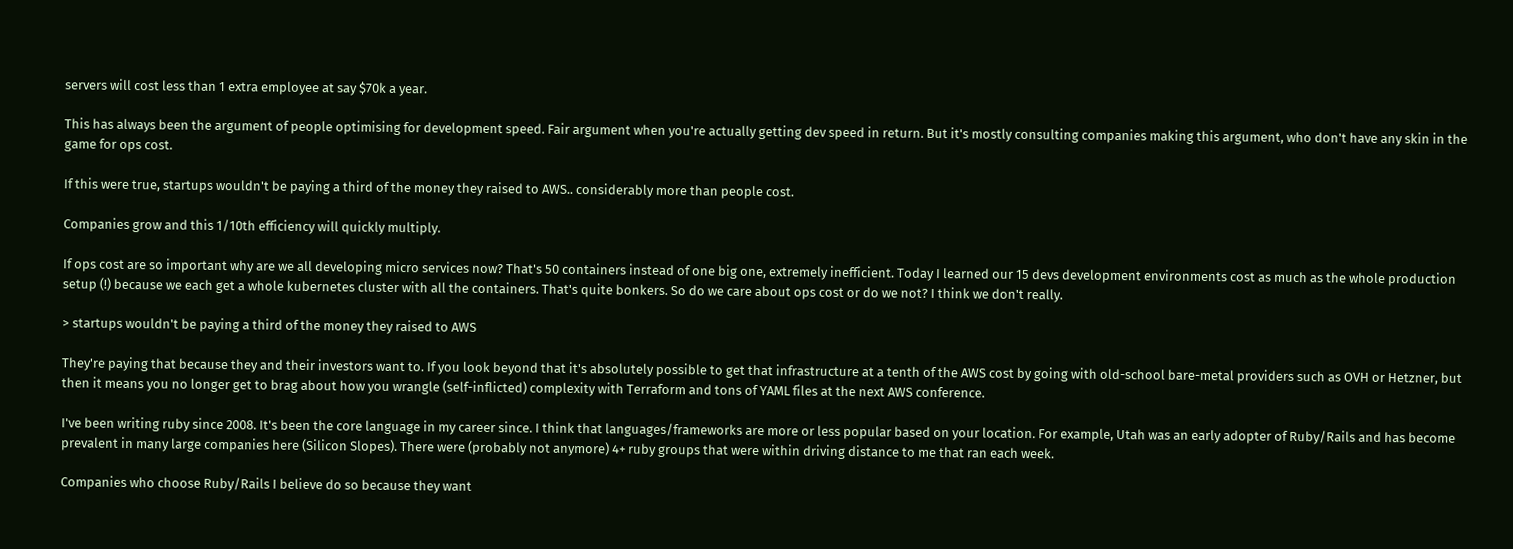servers will cost less than 1 extra employee at say $70k a year.

This has always been the argument of people optimising for development speed. Fair argument when you're actually getting dev speed in return. But it's mostly consulting companies making this argument, who don't have any skin in the game for ops cost.

If this were true, startups wouldn't be paying a third of the money they raised to AWS.. considerably more than people cost.

Companies grow and this 1/10th efficiency will quickly multiply.

If ops cost are so important why are we all developing micro services now? That's 50 containers instead of one big one, extremely inefficient. Today I learned our 15 devs development environments cost as much as the whole production setup (!) because we each get a whole kubernetes cluster with all the containers. That's quite bonkers. So do we care about ops cost or do we not? I think we don't really.

> startups wouldn't be paying a third of the money they raised to AWS

They're paying that because they and their investors want to. If you look beyond that it's absolutely possible to get that infrastructure at a tenth of the AWS cost by going with old-school bare-metal providers such as OVH or Hetzner, but then it means you no longer get to brag about how you wrangle (self-inflicted) complexity with Terraform and tons of YAML files at the next AWS conference.

I've been writing ruby since 2008. It's been the core language in my career since. I think that languages/frameworks are more or less popular based on your location. For example, Utah was an early adopter of Ruby/Rails and has become prevalent in many large companies here (Silicon Slopes). There were (probably not anymore) 4+ ruby groups that were within driving distance to me that ran each week.

Companies who choose Ruby/Rails I believe do so because they want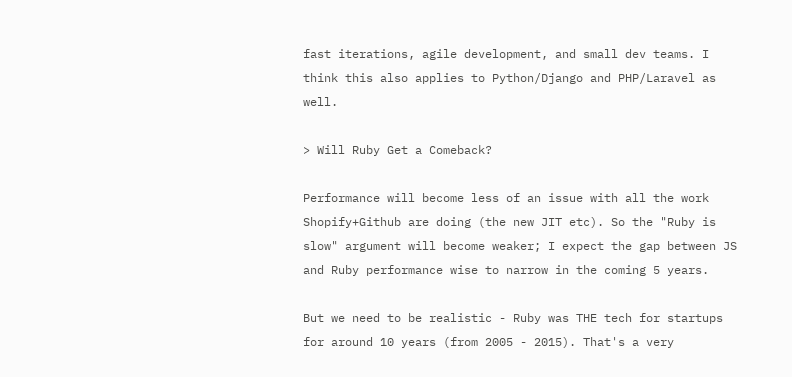fast iterations, agile development, and small dev teams. I think this also applies to Python/Django and PHP/Laravel as well.

> Will Ruby Get a Comeback?

Performance will become less of an issue with all the work Shopify+Github are doing (the new JIT etc). So the "Ruby is slow" argument will become weaker; I expect the gap between JS and Ruby performance wise to narrow in the coming 5 years.

But we need to be realistic - Ruby was THE tech for startups for around 10 years (from 2005 - 2015). That's a very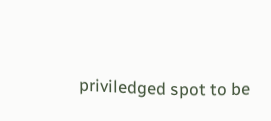priviledged spot to be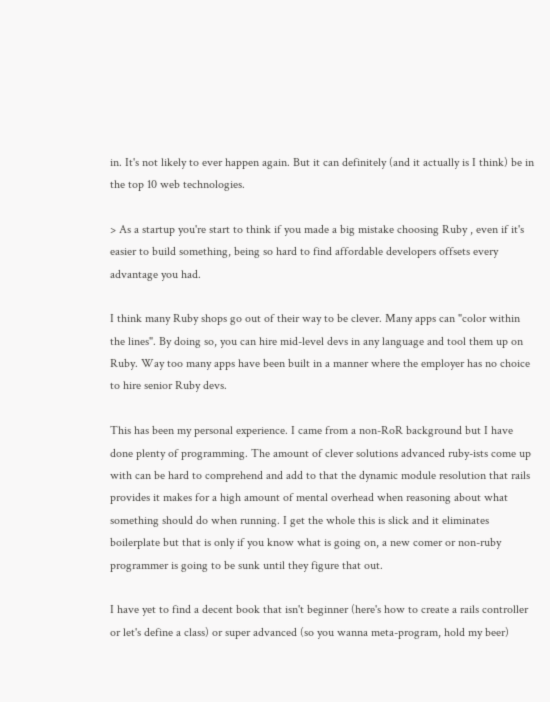in. It's not likely to ever happen again. But it can definitely (and it actually is I think) be in the top 10 web technologies.

> As a startup you're start to think if you made a big mistake choosing Ruby , even if it's easier to build something, being so hard to find affordable developers offsets every advantage you had.

I think many Ruby shops go out of their way to be clever. Many apps can "color within the lines". By doing so, you can hire mid-level devs in any language and tool them up on Ruby. Way too many apps have been built in a manner where the employer has no choice to hire senior Ruby devs.

This has been my personal experience. I came from a non-RoR background but I have done plenty of programming. The amount of clever solutions advanced ruby-ists come up with can be hard to comprehend and add to that the dynamic module resolution that rails provides it makes for a high amount of mental overhead when reasoning about what something should do when running. I get the whole this is slick and it eliminates boilerplate but that is only if you know what is going on, a new comer or non-ruby programmer is going to be sunk until they figure that out.

I have yet to find a decent book that isn't beginner (here's how to create a rails controller or let's define a class) or super advanced (so you wanna meta-program, hold my beer)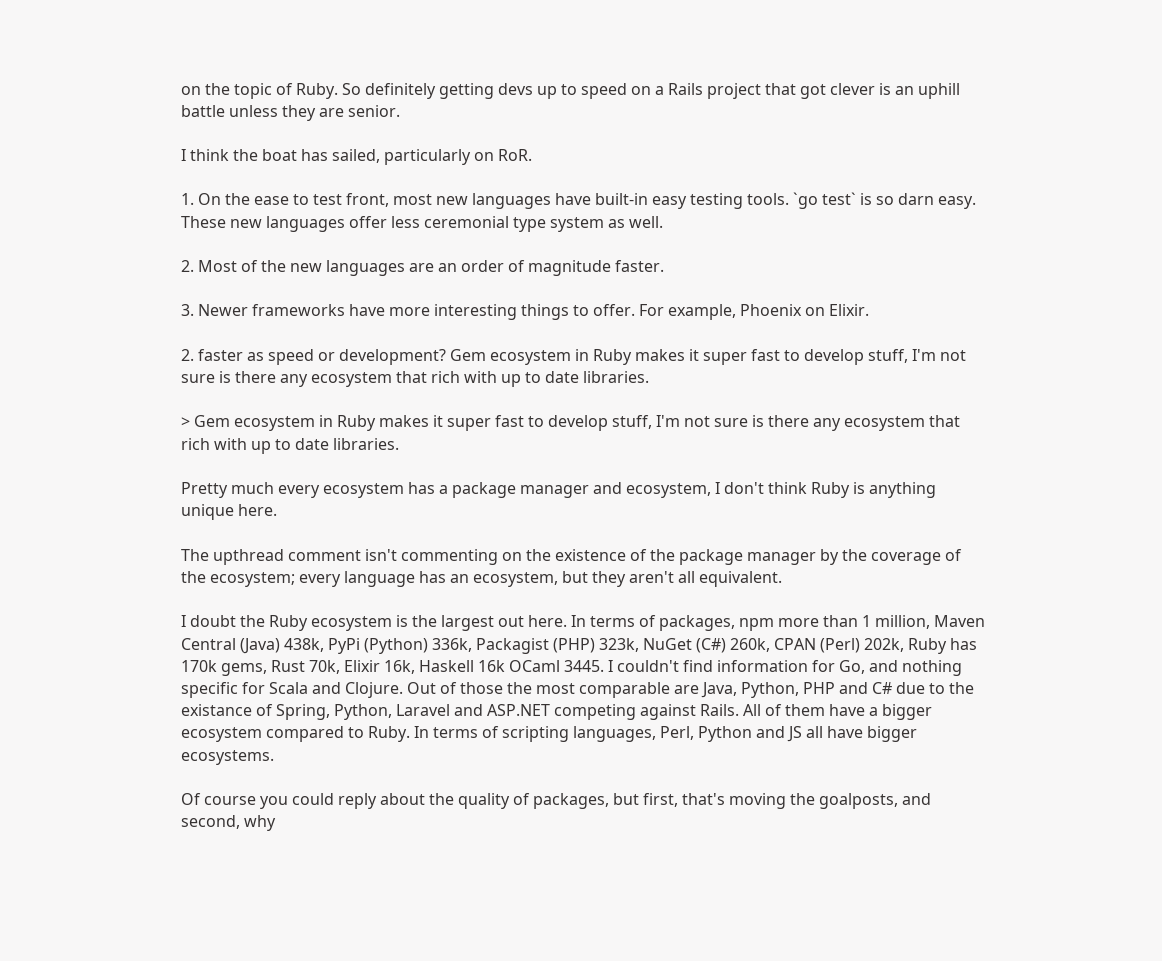on the topic of Ruby. So definitely getting devs up to speed on a Rails project that got clever is an uphill battle unless they are senior.

I think the boat has sailed, particularly on RoR.

1. On the ease to test front, most new languages have built-in easy testing tools. `go test` is so darn easy. These new languages offer less ceremonial type system as well.

2. Most of the new languages are an order of magnitude faster.

3. Newer frameworks have more interesting things to offer. For example, Phoenix on Elixir.

2. faster as speed or development? Gem ecosystem in Ruby makes it super fast to develop stuff, I'm not sure is there any ecosystem that rich with up to date libraries.

> Gem ecosystem in Ruby makes it super fast to develop stuff, I'm not sure is there any ecosystem that rich with up to date libraries.

Pretty much every ecosystem has a package manager and ecosystem, I don't think Ruby is anything unique here.

The upthread comment isn't commenting on the existence of the package manager by the coverage of the ecosystem; every language has an ecosystem, but they aren't all equivalent.

I doubt the Ruby ecosystem is the largest out here. In terms of packages, npm more than 1 million, Maven Central (Java) 438k, PyPi (Python) 336k, Packagist (PHP) 323k, NuGet (C#) 260k, CPAN (Perl) 202k, Ruby has 170k gems, Rust 70k, Elixir 16k, Haskell 16k OCaml 3445. I couldn't find information for Go, and nothing specific for Scala and Clojure. Out of those the most comparable are Java, Python, PHP and C# due to the existance of Spring, Python, Laravel and ASP.NET competing against Rails. All of them have a bigger ecosystem compared to Ruby. In terms of scripting languages, Perl, Python and JS all have bigger ecosystems.

Of course you could reply about the quality of packages, but first, that's moving the goalposts, and second, why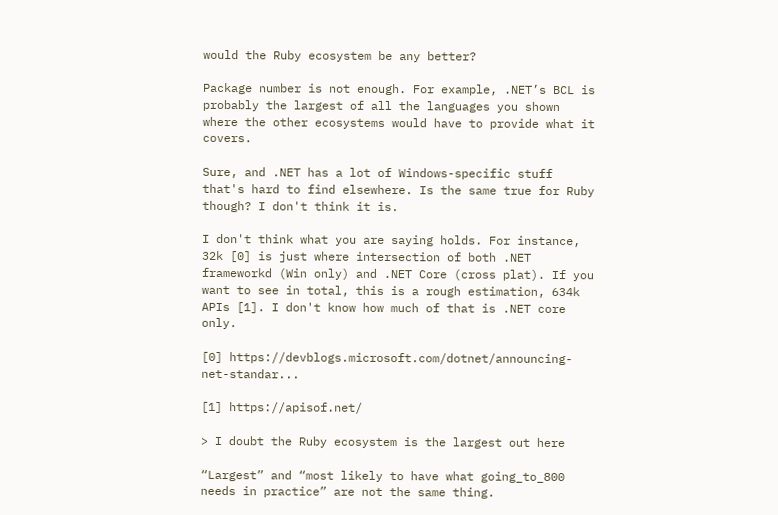would the Ruby ecosystem be any better?

Package number is not enough. For example, .NET’s BCL is probably the largest of all the languages you shown where the other ecosystems would have to provide what it covers.

Sure, and .NET has a lot of Windows-specific stuff that's hard to find elsewhere. Is the same true for Ruby though? I don't think it is.

I don't think what you are saying holds. For instance, 32k [0] is just where intersection of both .NET frameworkd (Win only) and .NET Core (cross plat). If you want to see in total, this is a rough estimation, 634k APIs [1]. I don't know how much of that is .NET core only.

[0] https://devblogs.microsoft.com/dotnet/announcing-net-standar...

[1] https://apisof.net/

> I doubt the Ruby ecosystem is the largest out here

“Largest” and “most likely to have what going_to_800 needs in practice” are not the same thing.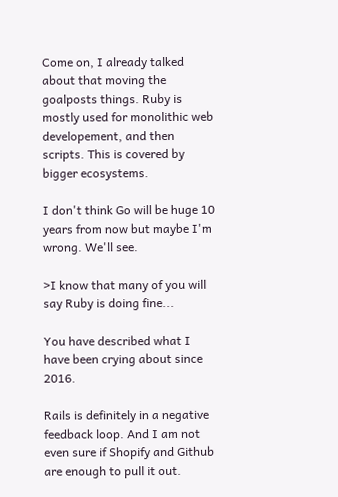Come on, I already talked about that moving the goalposts things. Ruby is mostly used for monolithic web developement, and then scripts. This is covered by bigger ecosystems.

I don't think Go will be huge 10 years from now but maybe I'm wrong. We'll see.

>I know that many of you will say Ruby is doing fine...

You have described what I have been crying about since 2016.

Rails is definitely in a negative feedback loop. And I am not even sure if Shopify and Github are enough to pull it out.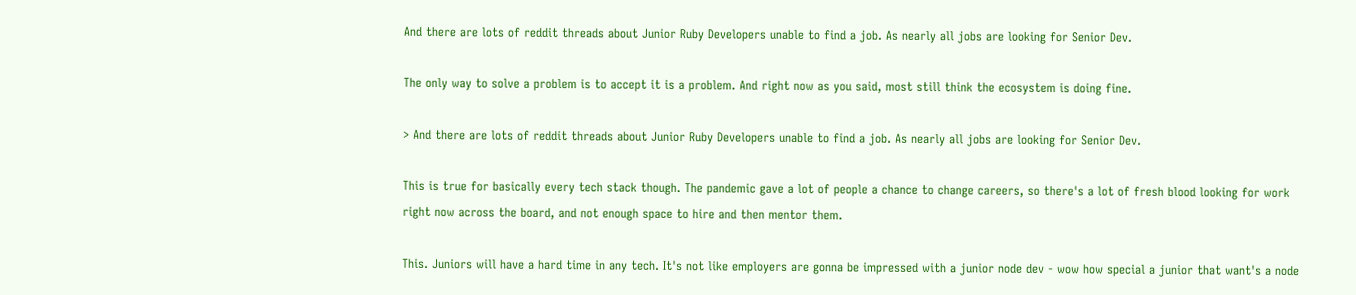And there are lots of reddit threads about Junior Ruby Developers unable to find a job. As nearly all jobs are looking for Senior Dev.

The only way to solve a problem is to accept it is a problem. And right now as you said, most still think the ecosystem is doing fine.

> And there are lots of reddit threads about Junior Ruby Developers unable to find a job. As nearly all jobs are looking for Senior Dev.

This is true for basically every tech stack though. The pandemic gave a lot of people a chance to change careers, so there's a lot of fresh blood looking for work right now across the board, and not enough space to hire and then mentor them.

This. Juniors will have a hard time in any tech. It's not like employers are gonna be impressed with a junior node dev - wow how special a junior that want's a node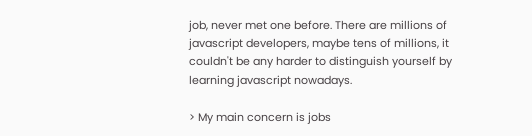job, never met one before. There are millions of javascript developers, maybe tens of millions, it couldn't be any harder to distinguish yourself by learning javascript nowadays.

> My main concern is jobs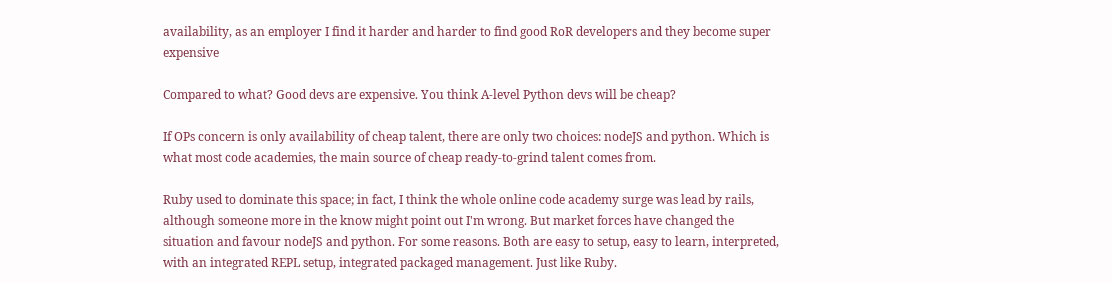availability, as an employer I find it harder and harder to find good RoR developers and they become super expensive

Compared to what? Good devs are expensive. You think A-level Python devs will be cheap?

If OPs concern is only availability of cheap talent, there are only two choices: nodeJS and python. Which is what most code academies, the main source of cheap ready-to-grind talent comes from.

Ruby used to dominate this space; in fact, I think the whole online code academy surge was lead by rails, although someone more in the know might point out I'm wrong. But market forces have changed the situation and favour nodeJS and python. For some reasons. Both are easy to setup, easy to learn, interpreted, with an integrated REPL setup, integrated packaged management. Just like Ruby.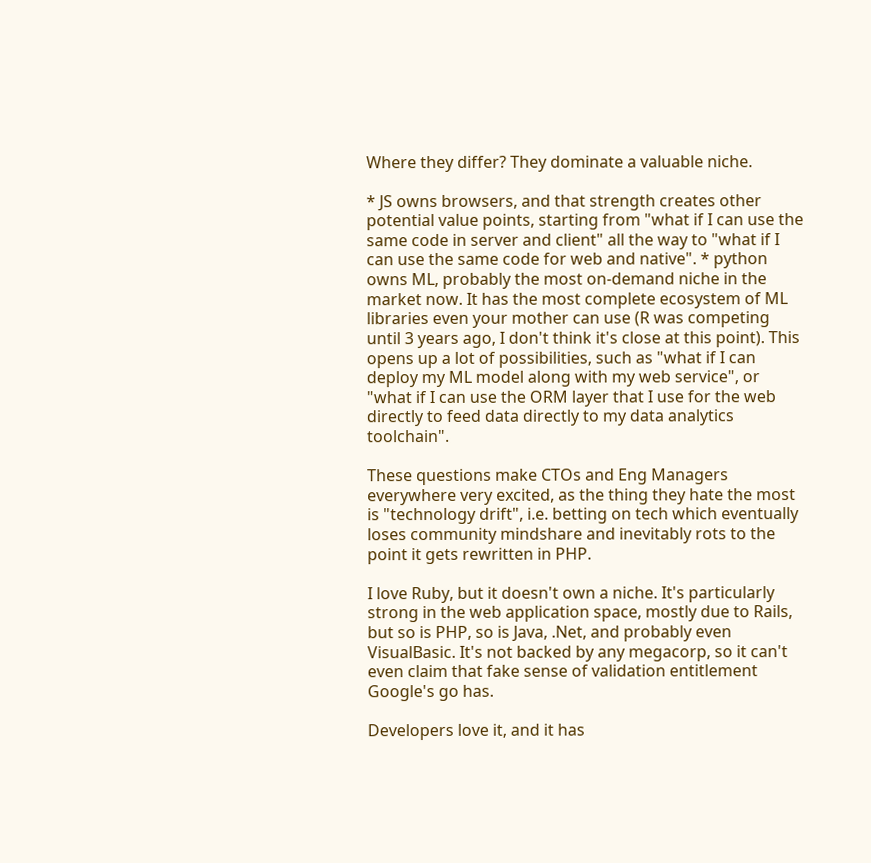Where they differ? They dominate a valuable niche.

* JS owns browsers, and that strength creates other potential value points, starting from "what if I can use the same code in server and client" all the way to "what if I can use the same code for web and native". * python owns ML, probably the most on-demand niche in the market now. It has the most complete ecosystem of ML libraries even your mother can use (R was competing until 3 years ago, I don't think it's close at this point). This opens up a lot of possibilities, such as "what if I can deploy my ML model along with my web service", or "what if I can use the ORM layer that I use for the web directly to feed data directly to my data analytics toolchain".

These questions make CTOs and Eng Managers everywhere very excited, as the thing they hate the most is "technology drift", i.e. betting on tech which eventually loses community mindshare and inevitably rots to the point it gets rewritten in PHP.

I love Ruby, but it doesn't own a niche. It's particularly strong in the web application space, mostly due to Rails, but so is PHP, so is Java, .Net, and probably even VisualBasic. It's not backed by any megacorp, so it can't even claim that fake sense of validation entitlement Google's go has.

Developers love it, and it has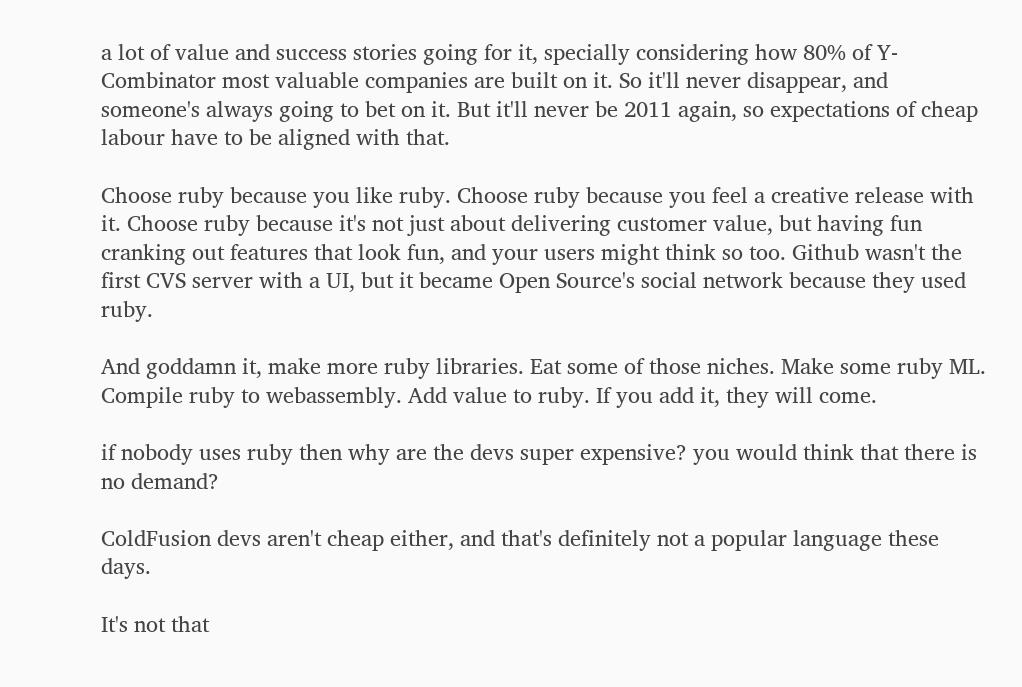a lot of value and success stories going for it, specially considering how 80% of Y-Combinator most valuable companies are built on it. So it'll never disappear, and someone's always going to bet on it. But it'll never be 2011 again, so expectations of cheap labour have to be aligned with that.

Choose ruby because you like ruby. Choose ruby because you feel a creative release with it. Choose ruby because it's not just about delivering customer value, but having fun cranking out features that look fun, and your users might think so too. Github wasn't the first CVS server with a UI, but it became Open Source's social network because they used ruby.

And goddamn it, make more ruby libraries. Eat some of those niches. Make some ruby ML. Compile ruby to webassembly. Add value to ruby. If you add it, they will come.

if nobody uses ruby then why are the devs super expensive? you would think that there is no demand?

ColdFusion devs aren't cheap either, and that's definitely not a popular language these days.

It's not that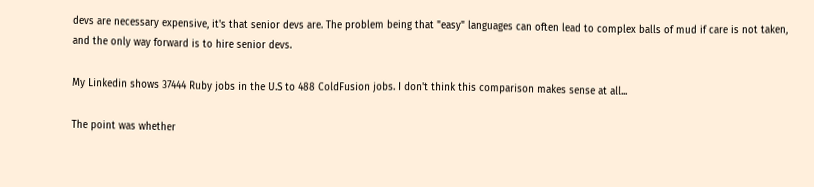devs are necessary expensive, it's that senior devs are. The problem being that "easy" languages can often lead to complex balls of mud if care is not taken, and the only way forward is to hire senior devs.

My Linkedin shows 37444 Ruby jobs in the U.S to 488 ColdFusion jobs. I don't think this comparison makes sense at all...

The point was whether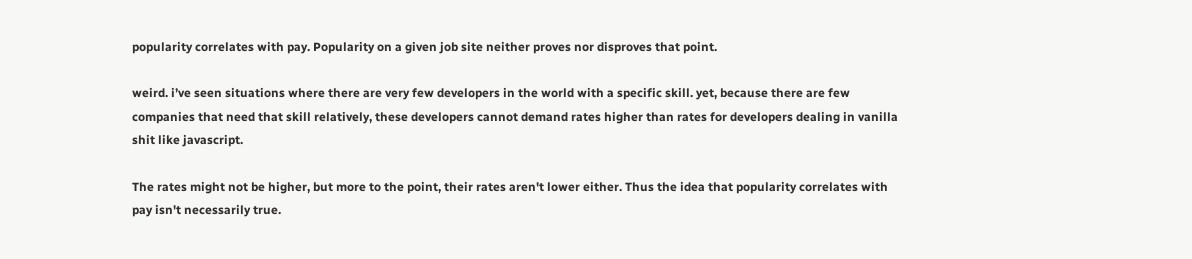popularity correlates with pay. Popularity on a given job site neither proves nor disproves that point.

weird. i’ve seen situations where there are very few developers in the world with a specific skill. yet, because there are few companies that need that skill relatively, these developers cannot demand rates higher than rates for developers dealing in vanilla shit like javascript.

The rates might not be higher, but more to the point, their rates aren't lower either. Thus the idea that popularity correlates with pay isn't necessarily true.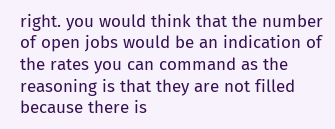right. you would think that the number of open jobs would be an indication of the rates you can command as the reasoning is that they are not filled because there is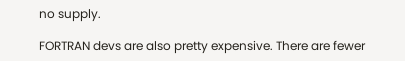no supply.

FORTRAN devs are also pretty expensive. There are fewer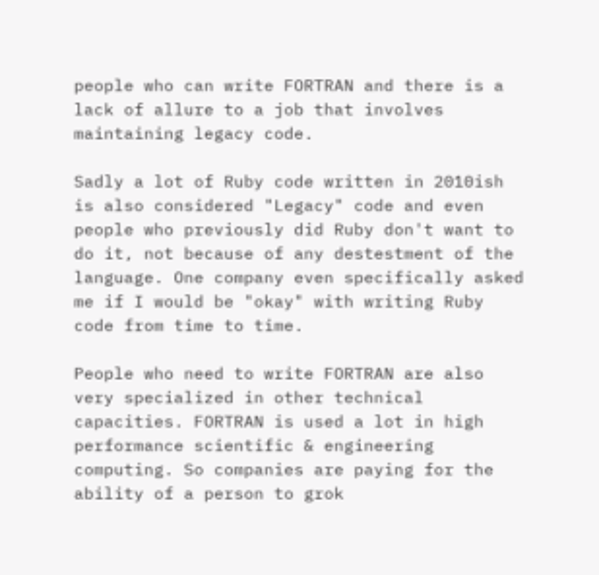people who can write FORTRAN and there is a lack of allure to a job that involves maintaining legacy code.

Sadly a lot of Ruby code written in 2010ish is also considered "Legacy" code and even people who previously did Ruby don't want to do it, not because of any destestment of the language. One company even specifically asked me if I would be "okay" with writing Ruby code from time to time.

People who need to write FORTRAN are also very specialized in other technical capacities. FORTRAN is used a lot in high performance scientific & engineering computing. So companies are paying for the ability of a person to grok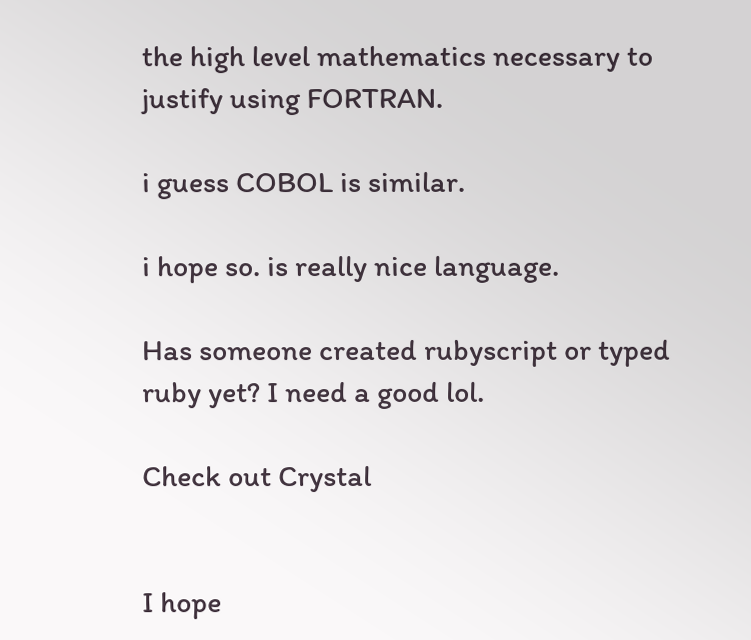the high level mathematics necessary to justify using FORTRAN.

i guess COBOL is similar.

i hope so. is really nice language.

Has someone created rubyscript or typed ruby yet? I need a good lol.

Check out Crystal


I hope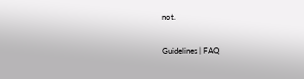not.

Guidelines | FAQ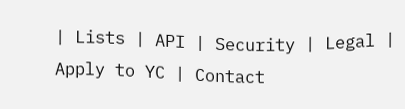| Lists | API | Security | Legal | Apply to YC | Contact